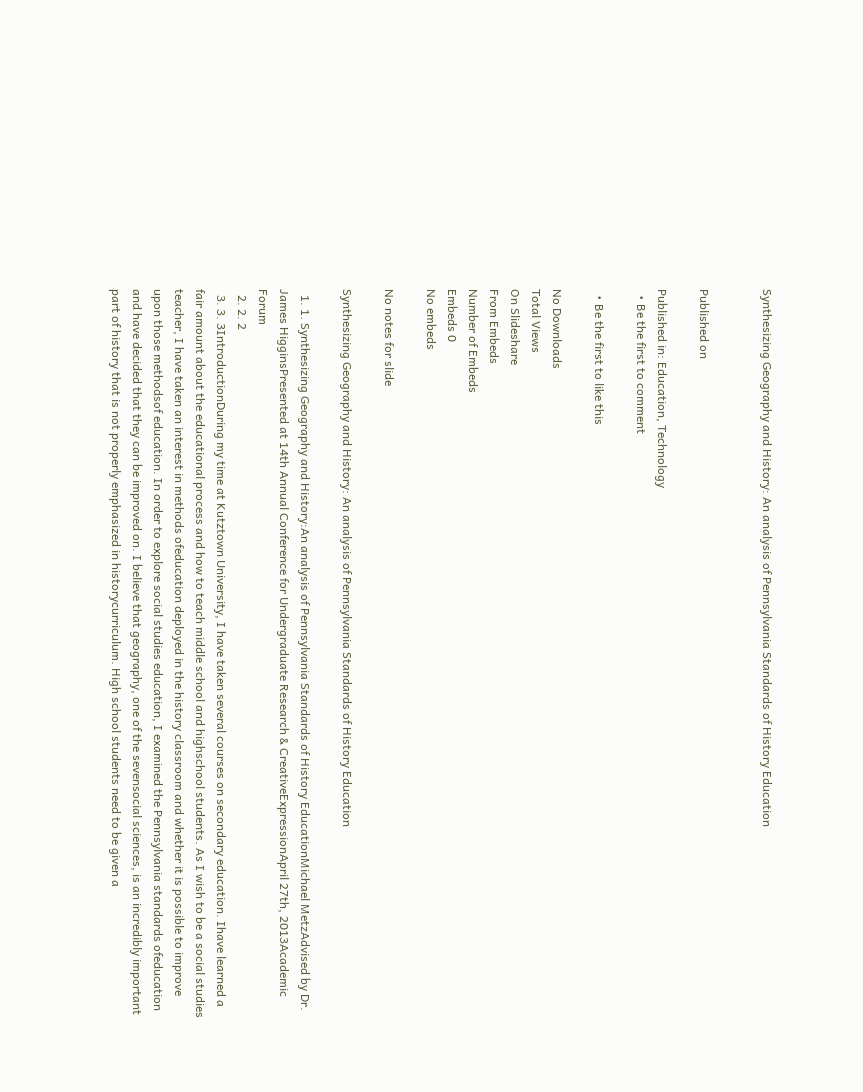Synthesizing Geography and History: An analysis of Pennsylvania Standards of History Education


Published on

Published in: Education, Technology
  • Be the first to comment

  • Be the first to like this

No Downloads
Total Views
On Slideshare
From Embeds
Number of Embeds
Embeds 0
No embeds

No notes for slide

Synthesizing Geography and History: An analysis of Pennsylvania Standards of History Education

  1. 1. Synthesizing Geography and History:An analysis of Pennsylvania Standards of History EducationMichael MetzAdvised by Dr. James HigginsPresented at 14th Annual Conference for Undergraduate Research & CreativeExpressionApril 27th, 2013Academic Forum
  2. 2. 2
  3. 3. 3IntroductionDuring my time at Kutztown University, I have taken several courses on secondary education. Ihave learned a fair amount about the educational process and how to teach middle school and highschool students. As I wish to be a social studies teacher, I have taken an interest in methods ofeducation deployed in the history classroom and whether it is possible to improve upon those methodsof education. In order to explore social studies education, I examined the Pennsylvania standards ofeducation and have decided that they can be improved on. I believe that geography, one of the sevensocial sciences, is an incredibly important part of history that is not properly emphasized in historycurriculum. High school students need to be given a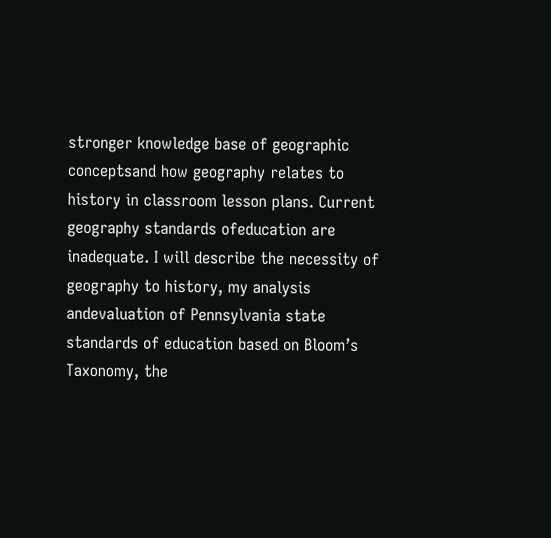stronger knowledge base of geographic conceptsand how geography relates to history in classroom lesson plans. Current geography standards ofeducation are inadequate. I will describe the necessity of geography to history, my analysis andevaluation of Pennsylvania state standards of education based on Bloom’s Taxonomy, the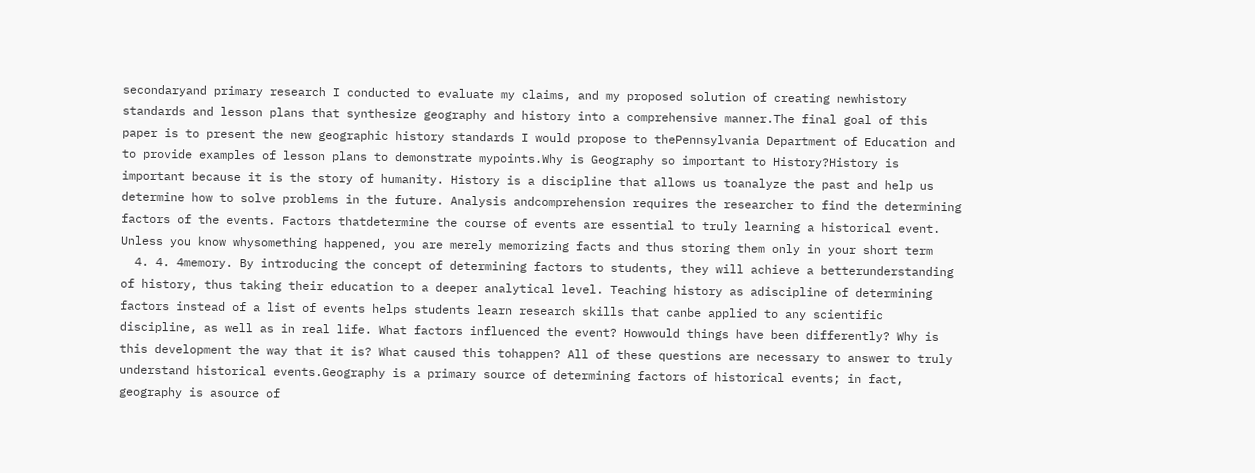secondaryand primary research I conducted to evaluate my claims, and my proposed solution of creating newhistory standards and lesson plans that synthesize geography and history into a comprehensive manner.The final goal of this paper is to present the new geographic history standards I would propose to thePennsylvania Department of Education and to provide examples of lesson plans to demonstrate mypoints.Why is Geography so important to History?History is important because it is the story of humanity. History is a discipline that allows us toanalyze the past and help us determine how to solve problems in the future. Analysis andcomprehension requires the researcher to find the determining factors of the events. Factors thatdetermine the course of events are essential to truly learning a historical event. Unless you know whysomething happened, you are merely memorizing facts and thus storing them only in your short term
  4. 4. 4memory. By introducing the concept of determining factors to students, they will achieve a betterunderstanding of history, thus taking their education to a deeper analytical level. Teaching history as adiscipline of determining factors instead of a list of events helps students learn research skills that canbe applied to any scientific discipline, as well as in real life. What factors influenced the event? Howwould things have been differently? Why is this development the way that it is? What caused this tohappen? All of these questions are necessary to answer to truly understand historical events.Geography is a primary source of determining factors of historical events; in fact, geography is asource of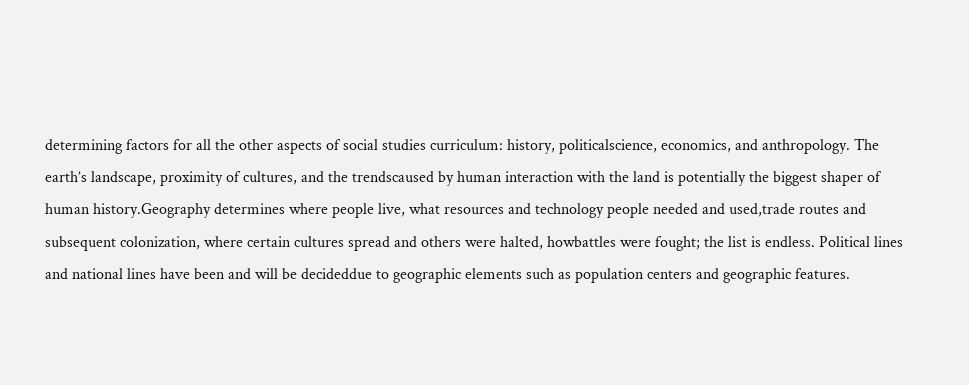determining factors for all the other aspects of social studies curriculum: history, politicalscience, economics, and anthropology. The earth’s landscape, proximity of cultures, and the trendscaused by human interaction with the land is potentially the biggest shaper of human history.Geography determines where people live, what resources and technology people needed and used,trade routes and subsequent colonization, where certain cultures spread and others were halted, howbattles were fought; the list is endless. Political lines and national lines have been and will be decideddue to geographic elements such as population centers and geographic features.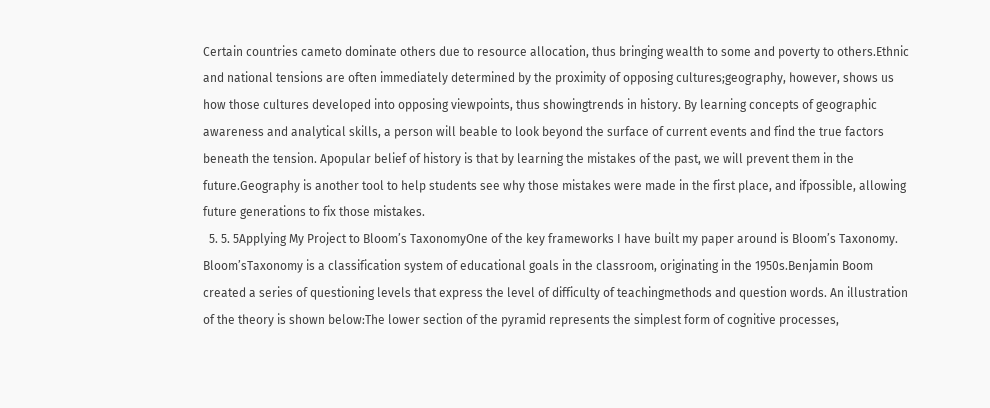Certain countries cameto dominate others due to resource allocation, thus bringing wealth to some and poverty to others.Ethnic and national tensions are often immediately determined by the proximity of opposing cultures;geography, however, shows us how those cultures developed into opposing viewpoints, thus showingtrends in history. By learning concepts of geographic awareness and analytical skills, a person will beable to look beyond the surface of current events and find the true factors beneath the tension. Apopular belief of history is that by learning the mistakes of the past, we will prevent them in the future.Geography is another tool to help students see why those mistakes were made in the first place, and ifpossible, allowing future generations to fix those mistakes.
  5. 5. 5Applying My Project to Bloom’s TaxonomyOne of the key frameworks I have built my paper around is Bloom’s Taxonomy. Bloom’sTaxonomy is a classification system of educational goals in the classroom, originating in the 1950s.Benjamin Boom created a series of questioning levels that express the level of difficulty of teachingmethods and question words. An illustration of the theory is shown below:The lower section of the pyramid represents the simplest form of cognitive processes,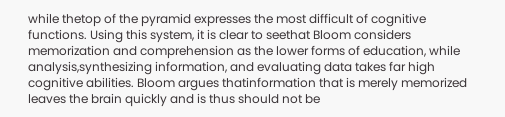while thetop of the pyramid expresses the most difficult of cognitive functions. Using this system, it is clear to seethat Bloom considers memorization and comprehension as the lower forms of education, while analysis,synthesizing information, and evaluating data takes far high cognitive abilities. Bloom argues thatinformation that is merely memorized leaves the brain quickly and is thus should not be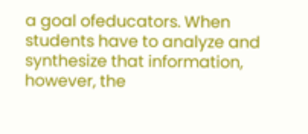a goal ofeducators. When students have to analyze and synthesize that information, however, the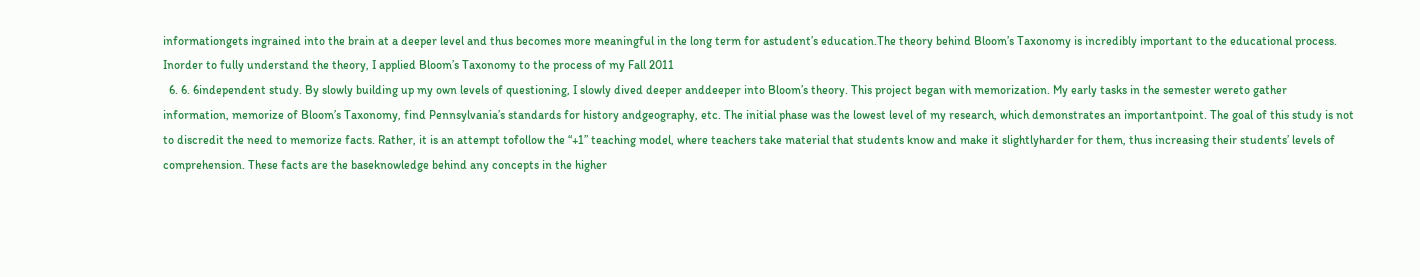informationgets ingrained into the brain at a deeper level and thus becomes more meaningful in the long term for astudent’s education.The theory behind Bloom’s Taxonomy is incredibly important to the educational process. Inorder to fully understand the theory, I applied Bloom’s Taxonomy to the process of my Fall 2011
  6. 6. 6independent study. By slowly building up my own levels of questioning, I slowly dived deeper anddeeper into Bloom’s theory. This project began with memorization. My early tasks in the semester wereto gather information, memorize of Bloom’s Taxonomy, find Pennsylvania’s standards for history andgeography, etc. The initial phase was the lowest level of my research, which demonstrates an importantpoint. The goal of this study is not to discredit the need to memorize facts. Rather, it is an attempt tofollow the “+1” teaching model, where teachers take material that students know and make it slightlyharder for them, thus increasing their students’ levels of comprehension. These facts are the baseknowledge behind any concepts in the higher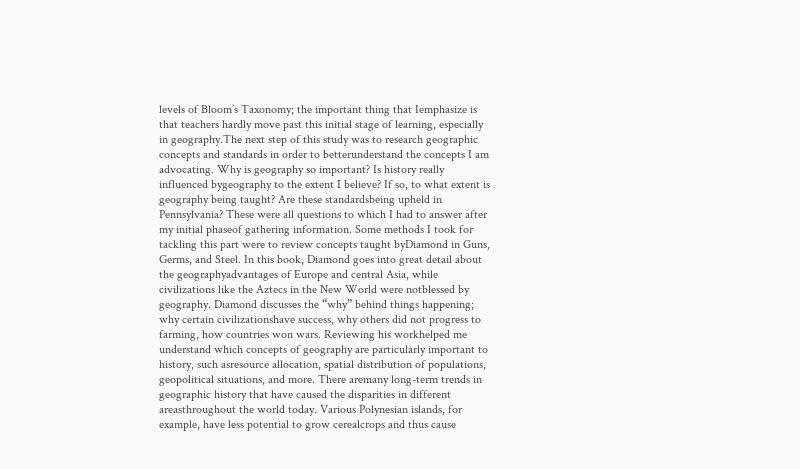levels of Bloom’s Taxonomy; the important thing that Iemphasize is that teachers hardly move past this initial stage of learning, especially in geography.The next step of this study was to research geographic concepts and standards in order to betterunderstand the concepts I am advocating. Why is geography so important? Is history really influenced bygeography to the extent I believe? If so, to what extent is geography being taught? Are these standardsbeing upheld in Pennsylvania? These were all questions to which I had to answer after my initial phaseof gathering information. Some methods I took for tackling this part were to review concepts taught byDiamond in Guns, Germs, and Steel. In this book, Diamond goes into great detail about the geographyadvantages of Europe and central Asia, while civilizations like the Aztecs in the New World were notblessed by geography. Diamond discusses the “why” behind things happening; why certain civilizationshave success, why others did not progress to farming, how countries won wars. Reviewing his workhelped me understand which concepts of geography are particularly important to history, such asresource allocation, spatial distribution of populations, geopolitical situations, and more. There aremany long-term trends in geographic history that have caused the disparities in different areasthroughout the world today. Various Polynesian islands, for example, have less potential to grow cerealcrops and thus cause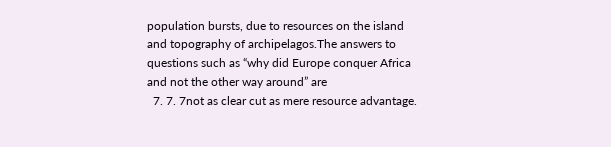population bursts, due to resources on the island and topography of archipelagos.The answers to questions such as “why did Europe conquer Africa and not the other way around” are
  7. 7. 7not as clear cut as mere resource advantage.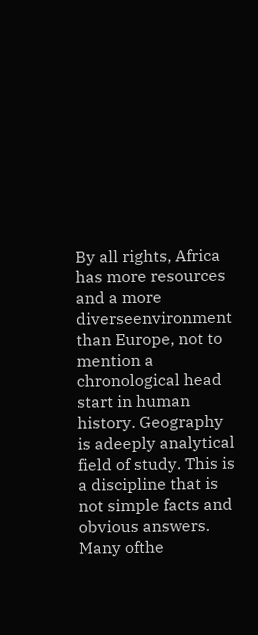By all rights, Africa has more resources and a more diverseenvironment than Europe, not to mention a chronological head start in human history. Geography is adeeply analytical field of study. This is a discipline that is not simple facts and obvious answers. Many ofthe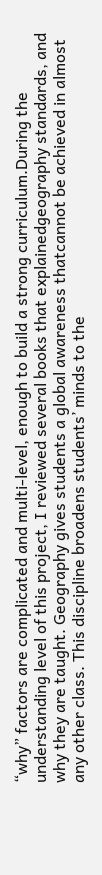“why” factors are complicated and multi-level, enough to build a strong curriculum.During the understanding level of this project, I reviewed several books that explainedgeography standards, and why they are taught. Geography gives students a global awareness thatcannot be achieved in almost any other class. This discipline broadens students’ minds to the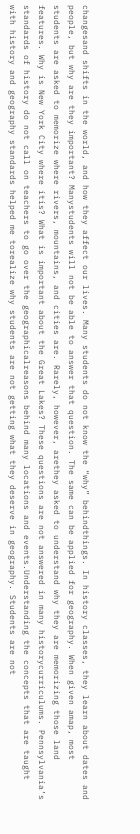changesand shifts in the world, and how they affect our lives. Many students do not know the “why” behindthings. In history classes, they learn about dates and people, but why are they important? Manystudents will not be able to answer that question. The same can be applied for geography. When given amap, most students are asked to memorize where rivers, mountains, and cities are. Rarely, however, arethey asked to understand why they are memorizing those land features. Why is New York City where itis? What is important about the Great Lakes? These questions are not answered in many historycurriculums. Pennsylvania’s standards of history do not call on teachers to go over the geographicalreasons behind many locations and events.Understanding the concepts that are taught with history and geography standards helped me torealize why students are not getting what they deserve in geography. Students are not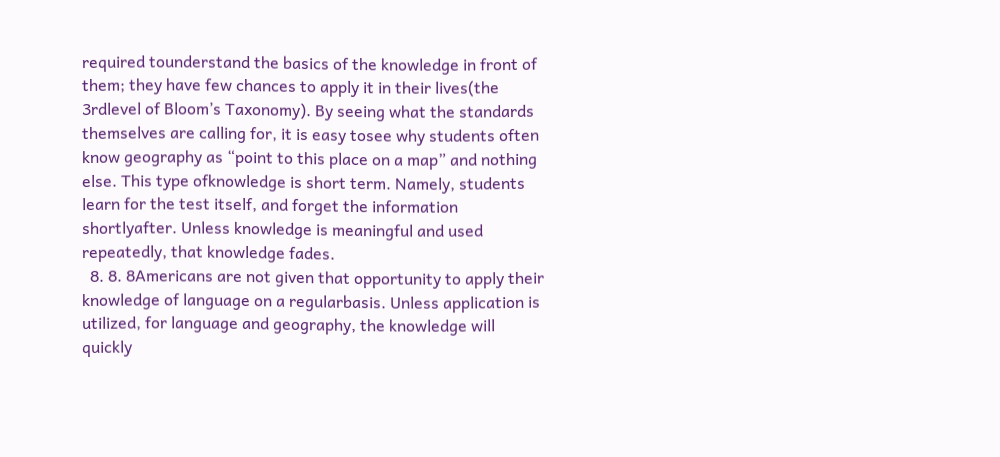required tounderstand the basics of the knowledge in front of them; they have few chances to apply it in their lives(the 3rdlevel of Bloom’s Taxonomy). By seeing what the standards themselves are calling for, it is easy tosee why students often know geography as “point to this place on a map” and nothing else. This type ofknowledge is short term. Namely, students learn for the test itself, and forget the information shortlyafter. Unless knowledge is meaningful and used repeatedly, that knowledge fades.
  8. 8. 8Americans are not given that opportunity to apply their knowledge of language on a regularbasis. Unless application is utilized, for language and geography, the knowledge will quickly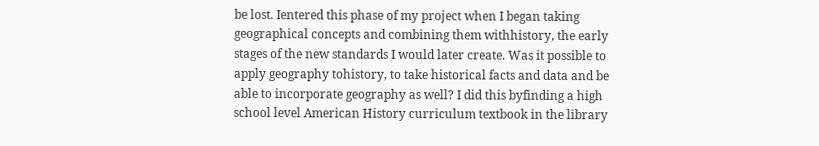be lost. Ientered this phase of my project when I began taking geographical concepts and combining them withhistory, the early stages of the new standards I would later create. Was it possible to apply geography tohistory, to take historical facts and data and be able to incorporate geography as well? I did this byfinding a high school level American History curriculum textbook in the library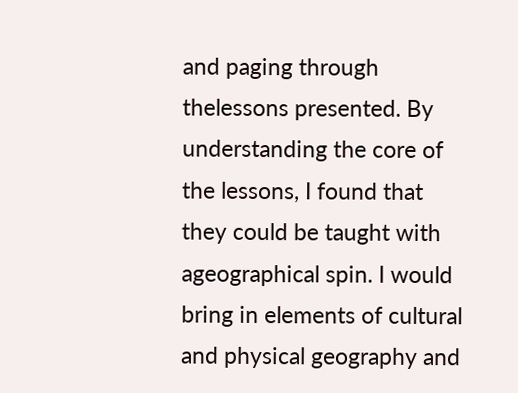and paging through thelessons presented. By understanding the core of the lessons, I found that they could be taught with ageographical spin. I would bring in elements of cultural and physical geography and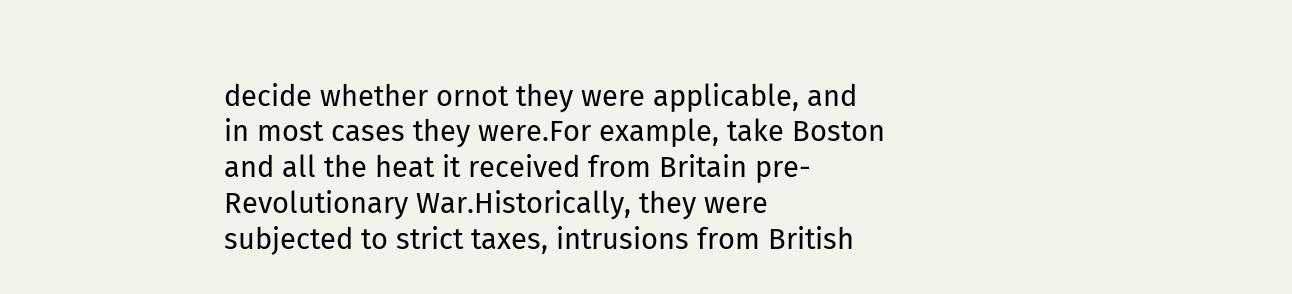decide whether ornot they were applicable, and in most cases they were.For example, take Boston and all the heat it received from Britain pre-Revolutionary War.Historically, they were subjected to strict taxes, intrusions from British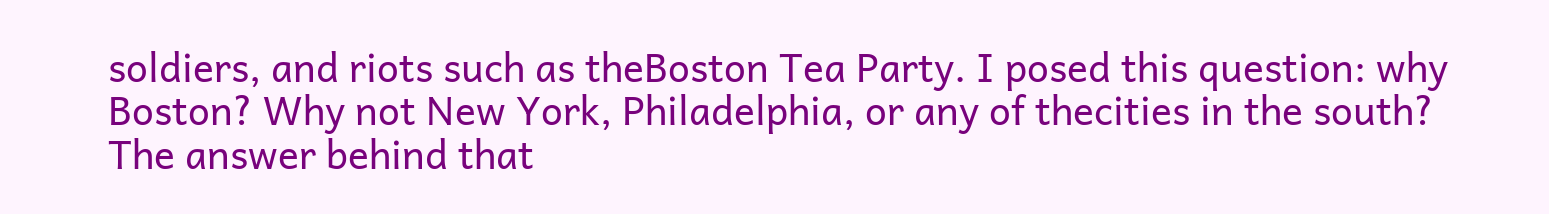soldiers, and riots such as theBoston Tea Party. I posed this question: why Boston? Why not New York, Philadelphia, or any of thecities in the south? The answer behind that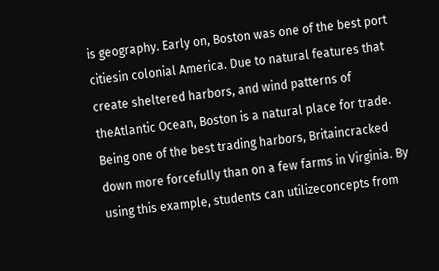is geography. Early on, Boston was one of the best port citiesin colonial America. Due to natural features that create sheltered harbors, and wind patterns of theAtlantic Ocean, Boston is a natural place for trade. Being one of the best trading harbors, Britaincracked down more forcefully than on a few farms in Virginia. By using this example, students can utilizeconcepts from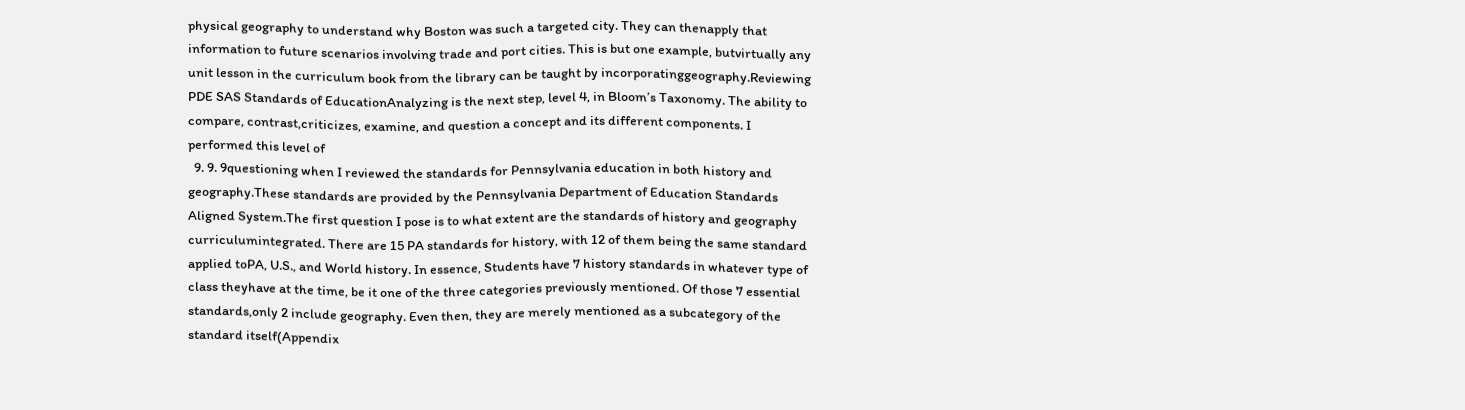physical geography to understand why Boston was such a targeted city. They can thenapply that information to future scenarios involving trade and port cities. This is but one example, butvirtually any unit lesson in the curriculum book from the library can be taught by incorporatinggeography.Reviewing PDE SAS Standards of EducationAnalyzing is the next step, level 4, in Bloom’s Taxonomy. The ability to compare, contrast,criticizes, examine, and question a concept and its different components. I performed this level of
  9. 9. 9questioning when I reviewed the standards for Pennsylvania education in both history and geography.These standards are provided by the Pennsylvania Department of Education Standards Aligned System.The first question I pose is to what extent are the standards of history and geography curriculumintegrated. There are 15 PA standards for history, with 12 of them being the same standard applied toPA, U.S., and World history. In essence, Students have 7 history standards in whatever type of class theyhave at the time, be it one of the three categories previously mentioned. Of those 7 essential standards,only 2 include geography. Even then, they are merely mentioned as a subcategory of the standard itself(Appendix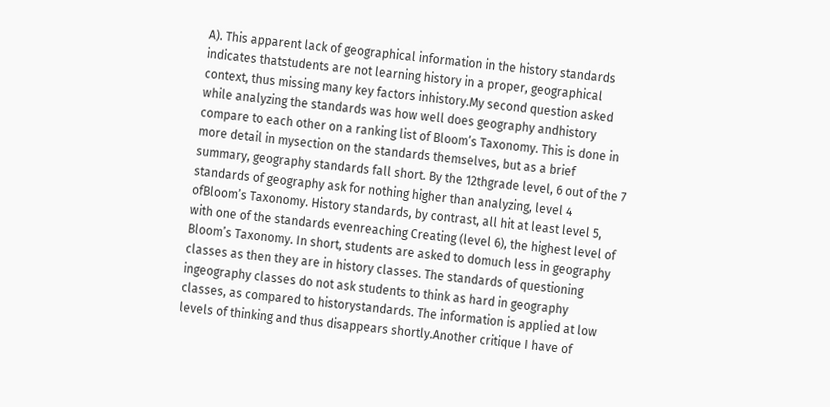A). This apparent lack of geographical information in the history standards indicates thatstudents are not learning history in a proper, geographical context, thus missing many key factors inhistory.My second question asked while analyzing the standards was how well does geography andhistory compare to each other on a ranking list of Bloom’s Taxonomy. This is done in more detail in mysection on the standards themselves, but as a brief summary, geography standards fall short. By the 12thgrade level, 6 out of the 7 standards of geography ask for nothing higher than analyzing, level 4 ofBloom’s Taxonomy. History standards, by contrast, all hit at least level 5, with one of the standards evenreaching Creating (level 6), the highest level of Bloom’s Taxonomy. In short, students are asked to domuch less in geography classes as then they are in history classes. The standards of questioning ingeography classes do not ask students to think as hard in geography classes, as compared to historystandards. The information is applied at low levels of thinking and thus disappears shortly.Another critique I have of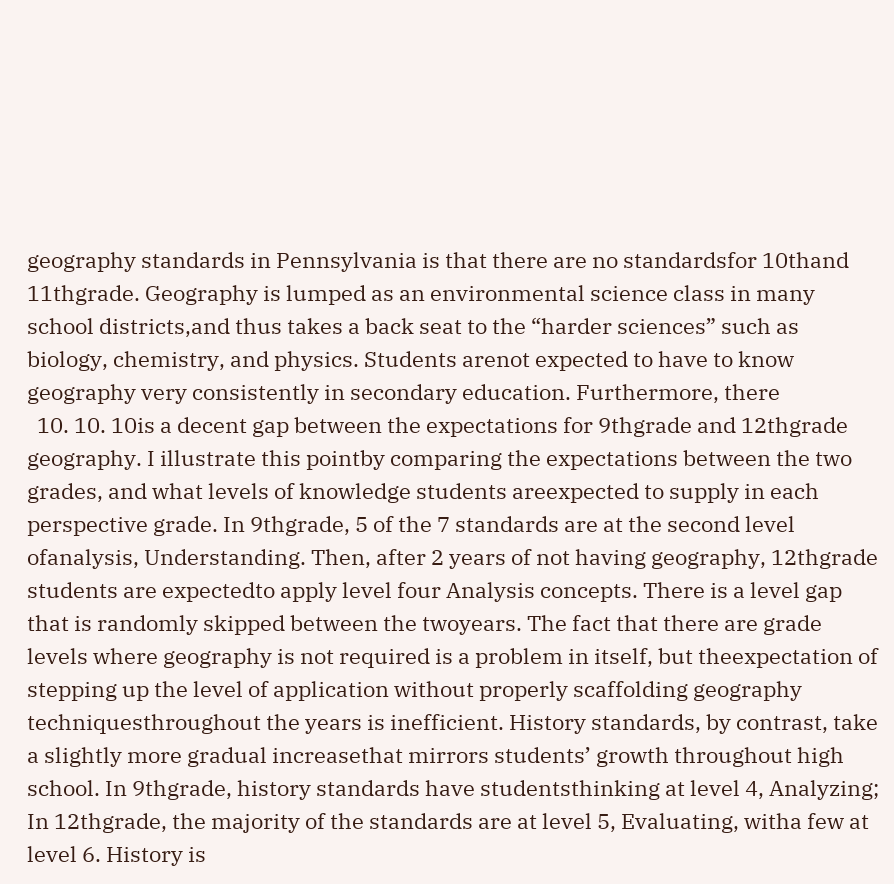geography standards in Pennsylvania is that there are no standardsfor 10thand 11thgrade. Geography is lumped as an environmental science class in many school districts,and thus takes a back seat to the “harder sciences” such as biology, chemistry, and physics. Students arenot expected to have to know geography very consistently in secondary education. Furthermore, there
  10. 10. 10is a decent gap between the expectations for 9thgrade and 12thgrade geography. I illustrate this pointby comparing the expectations between the two grades, and what levels of knowledge students areexpected to supply in each perspective grade. In 9thgrade, 5 of the 7 standards are at the second level ofanalysis, Understanding. Then, after 2 years of not having geography, 12thgrade students are expectedto apply level four Analysis concepts. There is a level gap that is randomly skipped between the twoyears. The fact that there are grade levels where geography is not required is a problem in itself, but theexpectation of stepping up the level of application without properly scaffolding geography techniquesthroughout the years is inefficient. History standards, by contrast, take a slightly more gradual increasethat mirrors students’ growth throughout high school. In 9thgrade, history standards have studentsthinking at level 4, Analyzing; In 12thgrade, the majority of the standards are at level 5, Evaluating, witha few at level 6. History is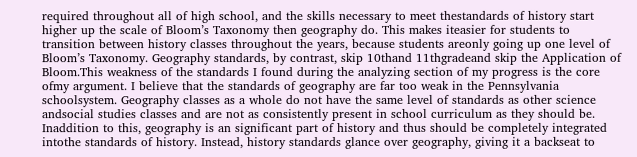required throughout all of high school, and the skills necessary to meet thestandards of history start higher up the scale of Bloom’s Taxonomy then geography do. This makes iteasier for students to transition between history classes throughout the years, because students areonly going up one level of Bloom’s Taxonomy. Geography standards, by contrast, skip 10thand 11thgradeand skip the Application of Bloom.This weakness of the standards I found during the analyzing section of my progress is the core ofmy argument. I believe that the standards of geography are far too weak in the Pennsylvania schoolsystem. Geography classes as a whole do not have the same level of standards as other science andsocial studies classes and are not as consistently present in school curriculum as they should be. Inaddition to this, geography is an significant part of history and thus should be completely integrated intothe standards of history. Instead, history standards glance over geography, giving it a backseat to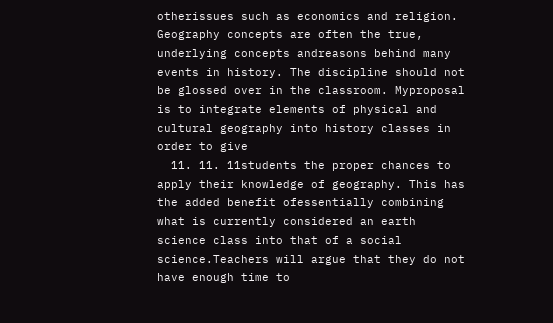otherissues such as economics and religion. Geography concepts are often the true, underlying concepts andreasons behind many events in history. The discipline should not be glossed over in the classroom. Myproposal is to integrate elements of physical and cultural geography into history classes in order to give
  11. 11. 11students the proper chances to apply their knowledge of geography. This has the added benefit ofessentially combining what is currently considered an earth science class into that of a social science.Teachers will argue that they do not have enough time to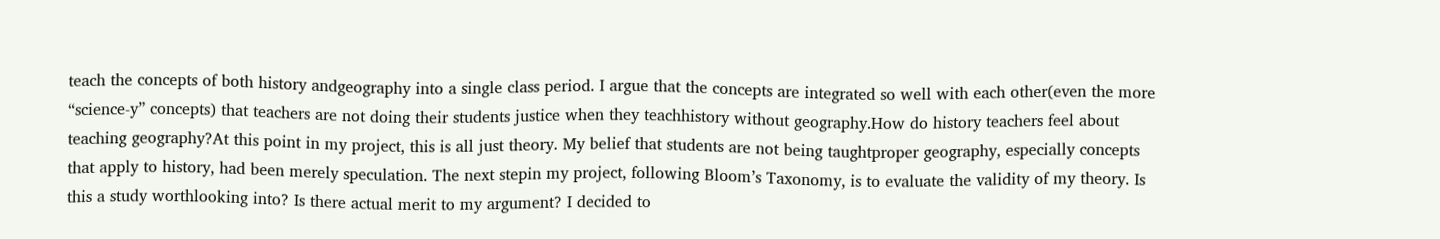teach the concepts of both history andgeography into a single class period. I argue that the concepts are integrated so well with each other(even the more “science-y” concepts) that teachers are not doing their students justice when they teachhistory without geography.How do history teachers feel about teaching geography?At this point in my project, this is all just theory. My belief that students are not being taughtproper geography, especially concepts that apply to history, had been merely speculation. The next stepin my project, following Bloom’s Taxonomy, is to evaluate the validity of my theory. Is this a study worthlooking into? Is there actual merit to my argument? I decided to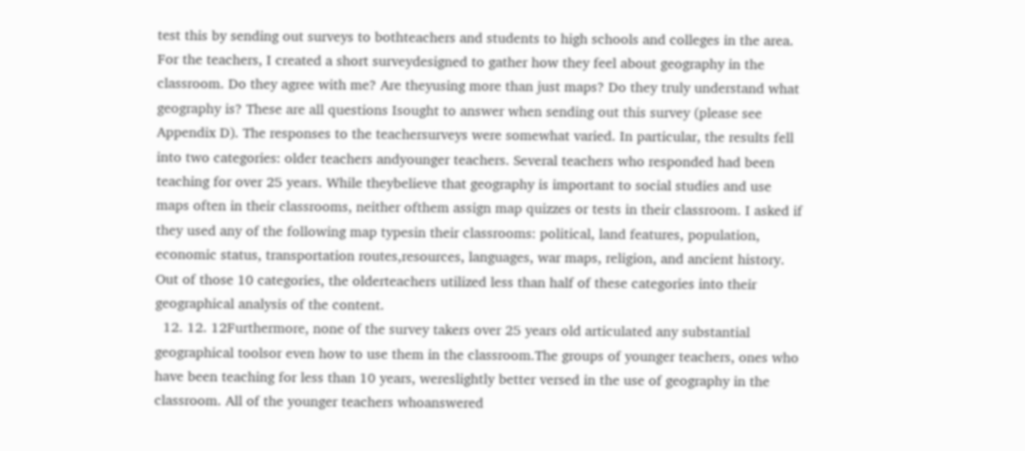test this by sending out surveys to bothteachers and students to high schools and colleges in the area. For the teachers, I created a short surveydesigned to gather how they feel about geography in the classroom. Do they agree with me? Are theyusing more than just maps? Do they truly understand what geography is? These are all questions Isought to answer when sending out this survey (please see Appendix D). The responses to the teachersurveys were somewhat varied. In particular, the results fell into two categories: older teachers andyounger teachers. Several teachers who responded had been teaching for over 25 years. While theybelieve that geography is important to social studies and use maps often in their classrooms, neither ofthem assign map quizzes or tests in their classroom. I asked if they used any of the following map typesin their classrooms: political, land features, population, economic status, transportation routes,resources, languages, war maps, religion, and ancient history. Out of those 10 categories, the olderteachers utilized less than half of these categories into their geographical analysis of the content.
  12. 12. 12Furthermore, none of the survey takers over 25 years old articulated any substantial geographical toolsor even how to use them in the classroom.The groups of younger teachers, ones who have been teaching for less than 10 years, wereslightly better versed in the use of geography in the classroom. All of the younger teachers whoanswered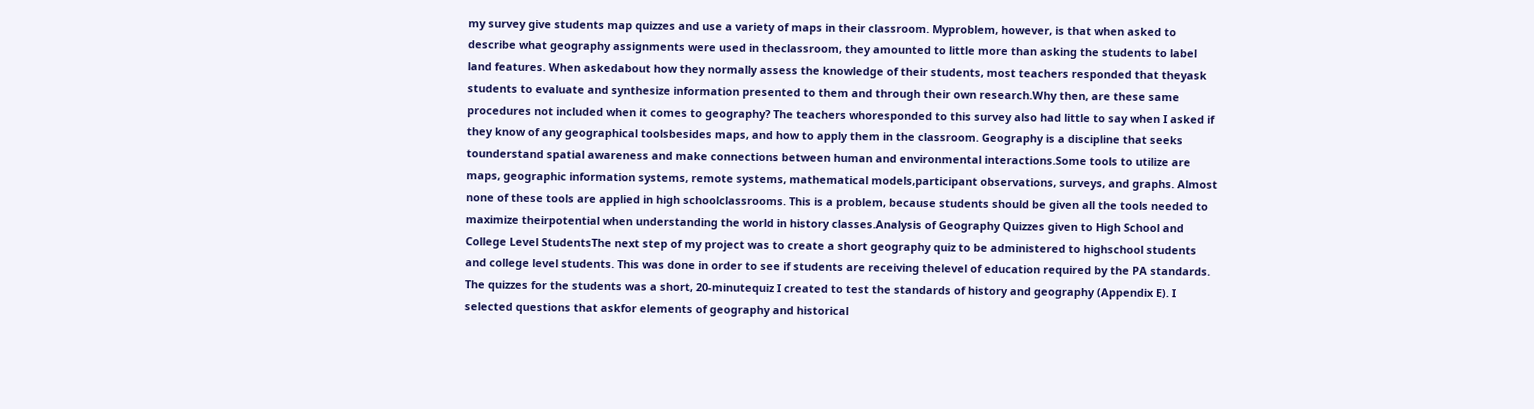my survey give students map quizzes and use a variety of maps in their classroom. Myproblem, however, is that when asked to describe what geography assignments were used in theclassroom, they amounted to little more than asking the students to label land features. When askedabout how they normally assess the knowledge of their students, most teachers responded that theyask students to evaluate and synthesize information presented to them and through their own research.Why then, are these same procedures not included when it comes to geography? The teachers whoresponded to this survey also had little to say when I asked if they know of any geographical toolsbesides maps, and how to apply them in the classroom. Geography is a discipline that seeks tounderstand spatial awareness and make connections between human and environmental interactions.Some tools to utilize are maps, geographic information systems, remote systems, mathematical models,participant observations, surveys, and graphs. Almost none of these tools are applied in high schoolclassrooms. This is a problem, because students should be given all the tools needed to maximize theirpotential when understanding the world in history classes.Analysis of Geography Quizzes given to High School and College Level StudentsThe next step of my project was to create a short geography quiz to be administered to highschool students and college level students. This was done in order to see if students are receiving thelevel of education required by the PA standards. The quizzes for the students was a short, 20-minutequiz I created to test the standards of history and geography (Appendix E). I selected questions that askfor elements of geography and historical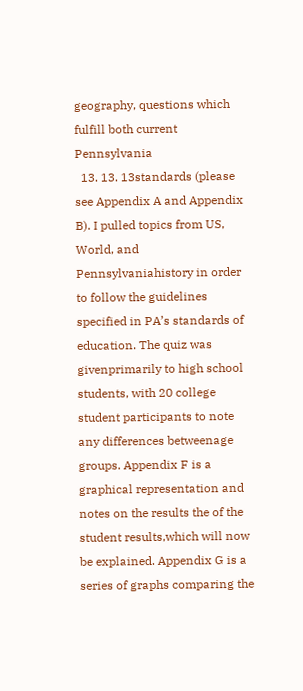geography, questions which fulfill both current Pennsylvania
  13. 13. 13standards (please see Appendix A and Appendix B). I pulled topics from US, World, and Pennsylvaniahistory in order to follow the guidelines specified in PA’s standards of education. The quiz was givenprimarily to high school students, with 20 college student participants to note any differences betweenage groups. Appendix F is a graphical representation and notes on the results the of the student results,which will now be explained. Appendix G is a series of graphs comparing the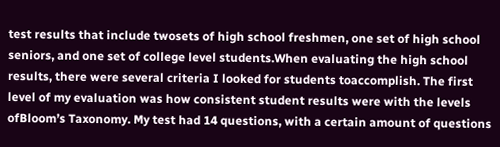test results that include twosets of high school freshmen, one set of high school seniors, and one set of college level students.When evaluating the high school results, there were several criteria I looked for students toaccomplish. The first level of my evaluation was how consistent student results were with the levels ofBloom’s Taxonomy. My test had 14 questions, with a certain amount of questions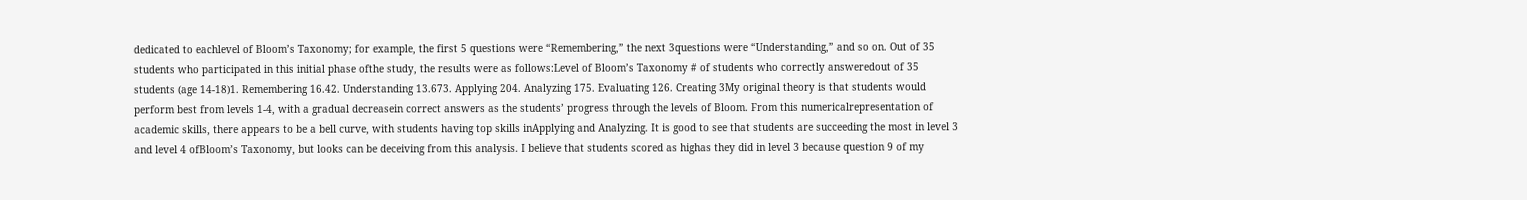dedicated to eachlevel of Bloom’s Taxonomy; for example, the first 5 questions were “Remembering,” the next 3questions were “Understanding,” and so on. Out of 35 students who participated in this initial phase ofthe study, the results were as follows:Level of Bloom’s Taxonomy # of students who correctly answeredout of 35 students (age 14-18)1. Remembering 16.42. Understanding 13.673. Applying 204. Analyzing 175. Evaluating 126. Creating 3My original theory is that students would perform best from levels 1-4, with a gradual decreasein correct answers as the students’ progress through the levels of Bloom. From this numericalrepresentation of academic skills, there appears to be a bell curve, with students having top skills inApplying and Analyzing. It is good to see that students are succeeding the most in level 3 and level 4 ofBloom’s Taxonomy, but looks can be deceiving from this analysis. I believe that students scored as highas they did in level 3 because question 9 of my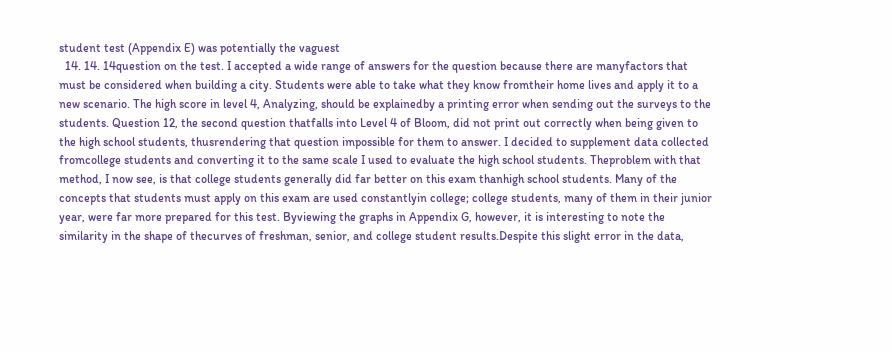student test (Appendix E) was potentially the vaguest
  14. 14. 14question on the test. I accepted a wide range of answers for the question because there are manyfactors that must be considered when building a city. Students were able to take what they know fromtheir home lives and apply it to a new scenario. The high score in level 4, Analyzing, should be explainedby a printing error when sending out the surveys to the students. Question 12, the second question thatfalls into Level 4 of Bloom, did not print out correctly when being given to the high school students, thusrendering that question impossible for them to answer. I decided to supplement data collected fromcollege students and converting it to the same scale I used to evaluate the high school students. Theproblem with that method, I now see, is that college students generally did far better on this exam thanhigh school students. Many of the concepts that students must apply on this exam are used constantlyin college; college students, many of them in their junior year, were far more prepared for this test. Byviewing the graphs in Appendix G, however, it is interesting to note the similarity in the shape of thecurves of freshman, senior, and college student results.Despite this slight error in the data,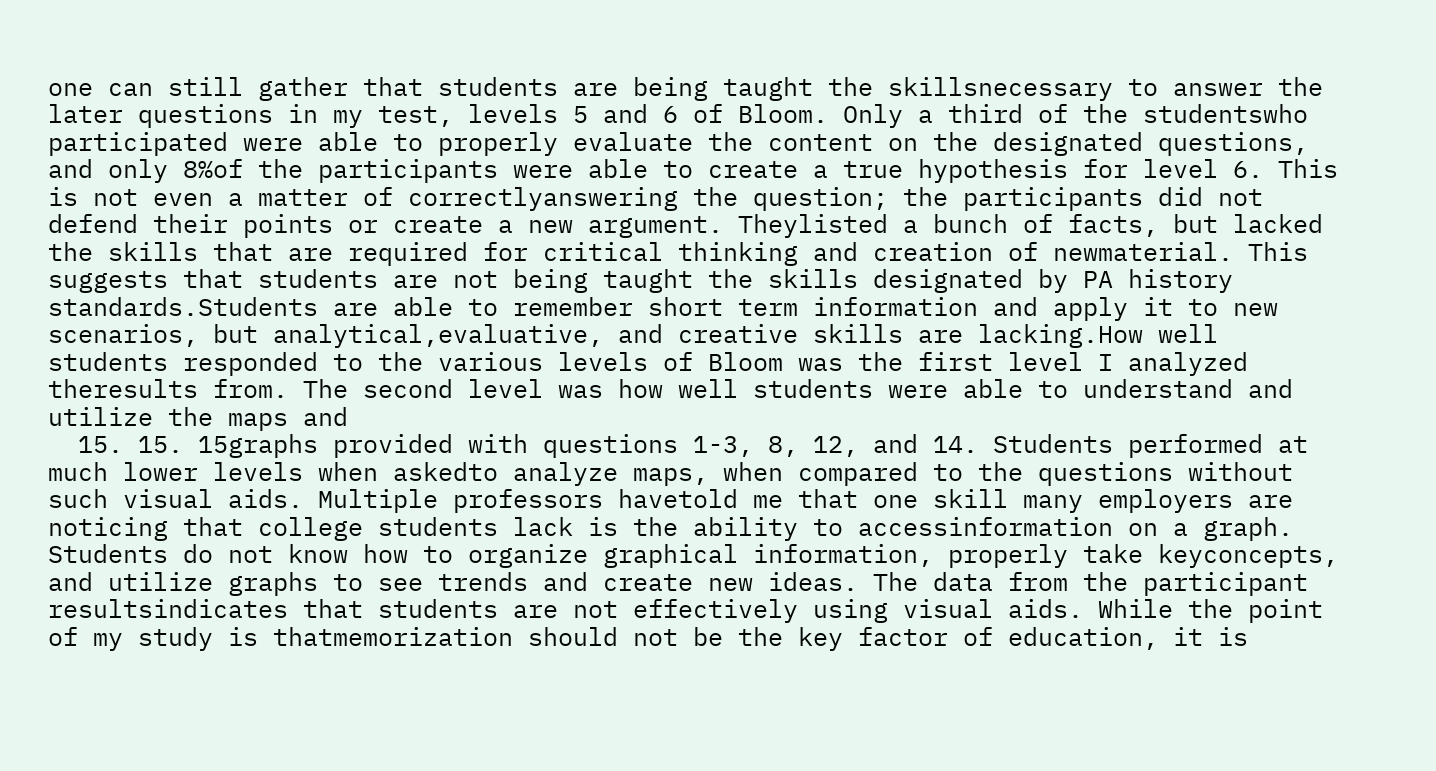one can still gather that students are being taught the skillsnecessary to answer the later questions in my test, levels 5 and 6 of Bloom. Only a third of the studentswho participated were able to properly evaluate the content on the designated questions, and only 8%of the participants were able to create a true hypothesis for level 6. This is not even a matter of correctlyanswering the question; the participants did not defend their points or create a new argument. Theylisted a bunch of facts, but lacked the skills that are required for critical thinking and creation of newmaterial. This suggests that students are not being taught the skills designated by PA history standards.Students are able to remember short term information and apply it to new scenarios, but analytical,evaluative, and creative skills are lacking.How well students responded to the various levels of Bloom was the first level I analyzed theresults from. The second level was how well students were able to understand and utilize the maps and
  15. 15. 15graphs provided with questions 1-3, 8, 12, and 14. Students performed at much lower levels when askedto analyze maps, when compared to the questions without such visual aids. Multiple professors havetold me that one skill many employers are noticing that college students lack is the ability to accessinformation on a graph. Students do not know how to organize graphical information, properly take keyconcepts, and utilize graphs to see trends and create new ideas. The data from the participant resultsindicates that students are not effectively using visual aids. While the point of my study is thatmemorization should not be the key factor of education, it is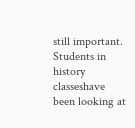still important. Students in history classeshave been looking at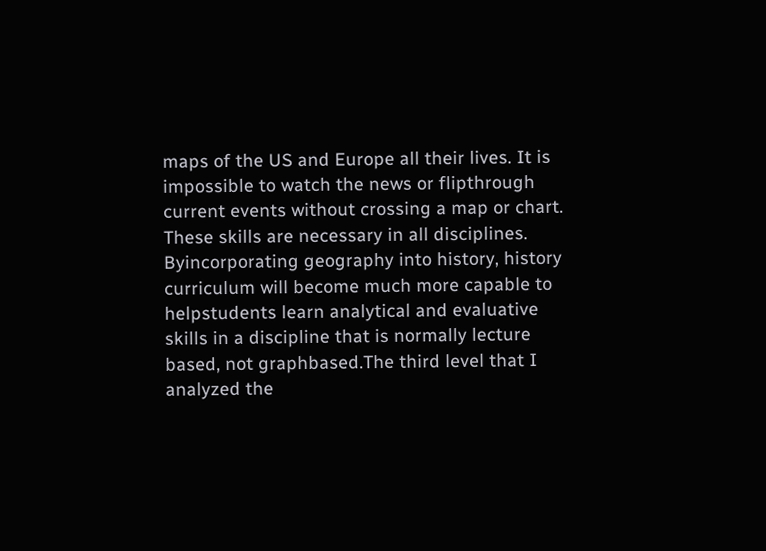maps of the US and Europe all their lives. It is impossible to watch the news or flipthrough current events without crossing a map or chart. These skills are necessary in all disciplines. Byincorporating geography into history, history curriculum will become much more capable to helpstudents learn analytical and evaluative skills in a discipline that is normally lecture based, not graphbased.The third level that I analyzed the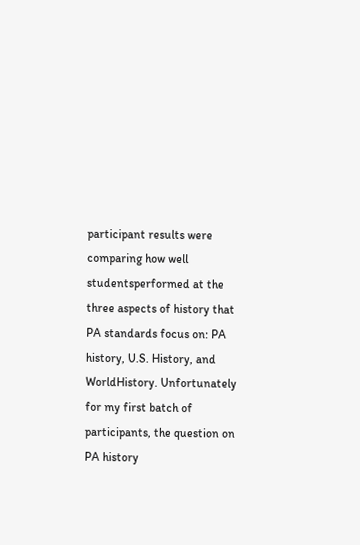participant results were comparing how well studentsperformed at the three aspects of history that PA standards focus on: PA history, U.S. History, and WorldHistory. Unfortunately for my first batch of participants, the question on PA history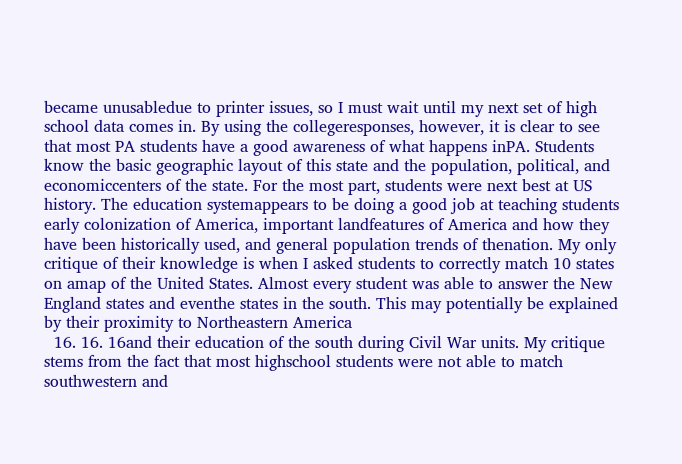became unusabledue to printer issues, so I must wait until my next set of high school data comes in. By using the collegeresponses, however, it is clear to see that most PA students have a good awareness of what happens inPA. Students know the basic geographic layout of this state and the population, political, and economiccenters of the state. For the most part, students were next best at US history. The education systemappears to be doing a good job at teaching students early colonization of America, important landfeatures of America and how they have been historically used, and general population trends of thenation. My only critique of their knowledge is when I asked students to correctly match 10 states on amap of the United States. Almost every student was able to answer the New England states and eventhe states in the south. This may potentially be explained by their proximity to Northeastern America
  16. 16. 16and their education of the south during Civil War units. My critique stems from the fact that most highschool students were not able to match southwestern and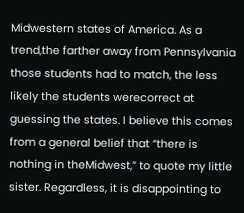Midwestern states of America. As a trend,the farther away from Pennsylvania those students had to match, the less likely the students werecorrect at guessing the states. I believe this comes from a general belief that “there is nothing in theMidwest,” to quote my little sister. Regardless, it is disappointing to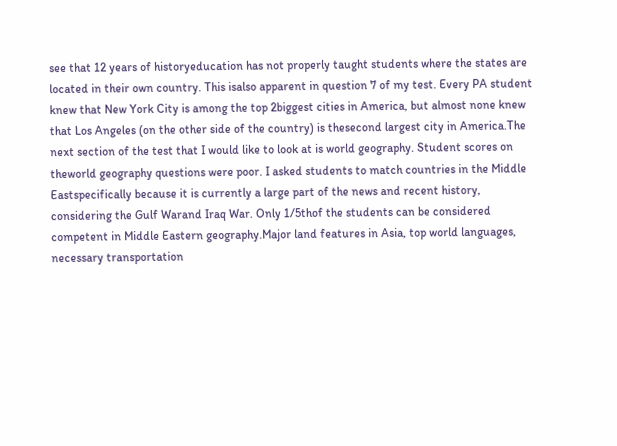see that 12 years of historyeducation has not properly taught students where the states are located in their own country. This isalso apparent in question 7 of my test. Every PA student knew that New York City is among the top 2biggest cities in America, but almost none knew that Los Angeles (on the other side of the country) is thesecond largest city in America.The next section of the test that I would like to look at is world geography. Student scores on theworld geography questions were poor. I asked students to match countries in the Middle Eastspecifically because it is currently a large part of the news and recent history, considering the Gulf Warand Iraq War. Only 1/5thof the students can be considered competent in Middle Eastern geography.Major land features in Asia, top world languages, necessary transportation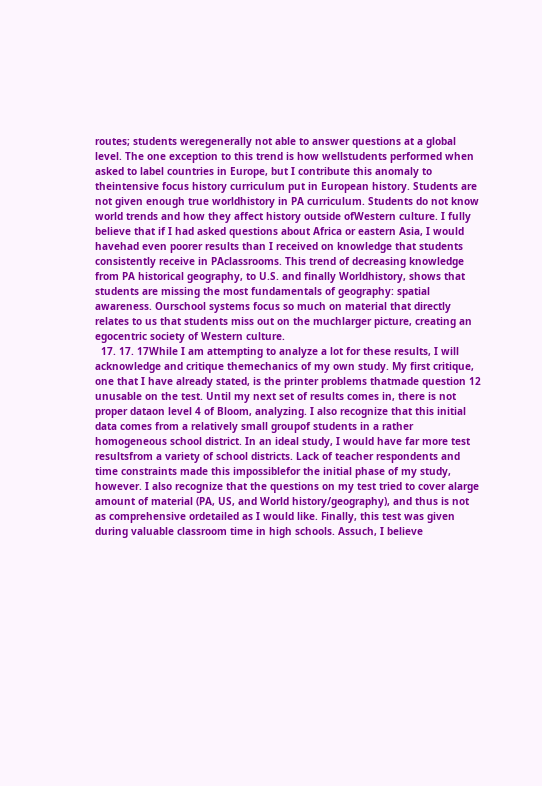routes; students weregenerally not able to answer questions at a global level. The one exception to this trend is how wellstudents performed when asked to label countries in Europe, but I contribute this anomaly to theintensive focus history curriculum put in European history. Students are not given enough true worldhistory in PA curriculum. Students do not know world trends and how they affect history outside ofWestern culture. I fully believe that if I had asked questions about Africa or eastern Asia, I would havehad even poorer results than I received on knowledge that students consistently receive in PAclassrooms. This trend of decreasing knowledge from PA historical geography, to U.S. and finally Worldhistory, shows that students are missing the most fundamentals of geography: spatial awareness. Ourschool systems focus so much on material that directly relates to us that students miss out on the muchlarger picture, creating an egocentric society of Western culture.
  17. 17. 17While I am attempting to analyze a lot for these results, I will acknowledge and critique themechanics of my own study. My first critique, one that I have already stated, is the printer problems thatmade question 12 unusable on the test. Until my next set of results comes in, there is not proper dataon level 4 of Bloom, analyzing. I also recognize that this initial data comes from a relatively small groupof students in a rather homogeneous school district. In an ideal study, I would have far more test resultsfrom a variety of school districts. Lack of teacher respondents and time constraints made this impossiblefor the initial phase of my study, however. I also recognize that the questions on my test tried to cover alarge amount of material (PA, US, and World history/geography), and thus is not as comprehensive ordetailed as I would like. Finally, this test was given during valuable classroom time in high schools. Assuch, I believe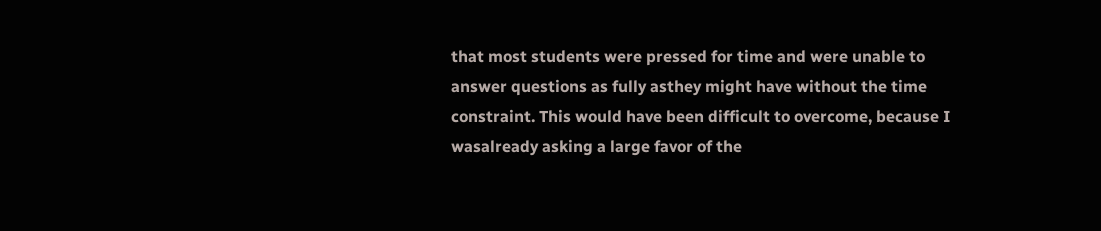that most students were pressed for time and were unable to answer questions as fully asthey might have without the time constraint. This would have been difficult to overcome, because I wasalready asking a large favor of the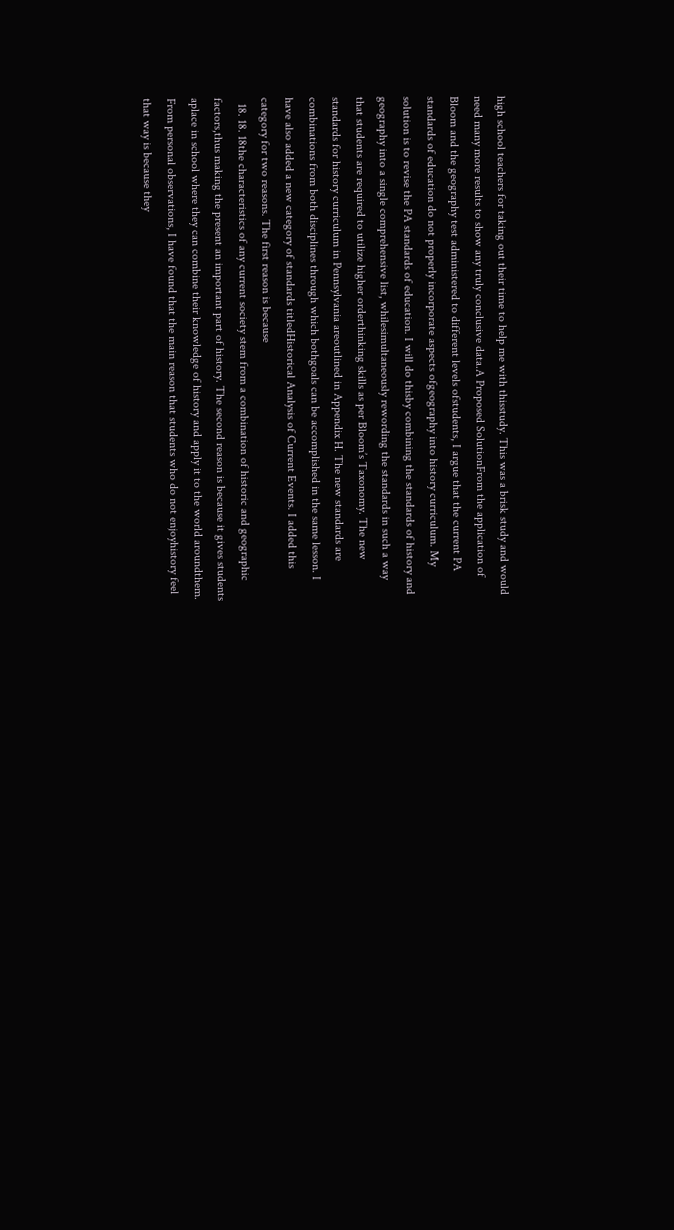high school teachers for taking out their time to help me with thisstudy. This was a brisk study and would need many more results to show any truly conclusive data.A Proposed SolutionFrom the application of Bloom and the geography test administered to different levels ofstudents, I argue that the current PA standards of education do not properly incorporate aspects ofgeography into history curriculum. My solution is to revise the PA standards of education. I will do thisby combining the standards of history and geography into a single comprehensive list, whilesimultaneously rewording the standards in such a way that students are required to utilize higher orderthinking skills as per Bloom’s Taxonomy. The new standards for history curriculum in Pennsylvania areoutlined in Appendix H. The new standards are combinations from both disciplines through which bothgoals can be accomplished in the same lesson. I have also added a new category of standards titledHistorical Analysis of Current Events. I added this category for two reasons. The first reason is because
  18. 18. 18the characteristics of any current society stem from a combination of historic and geographic factors,thus making the present an important part of history. The second reason is because it gives students aplace in school where they can combine their knowledge of history and apply it to the world aroundthem. From personal observations, I have found that the main reason that students who do not enjoyhistory feel that way is because they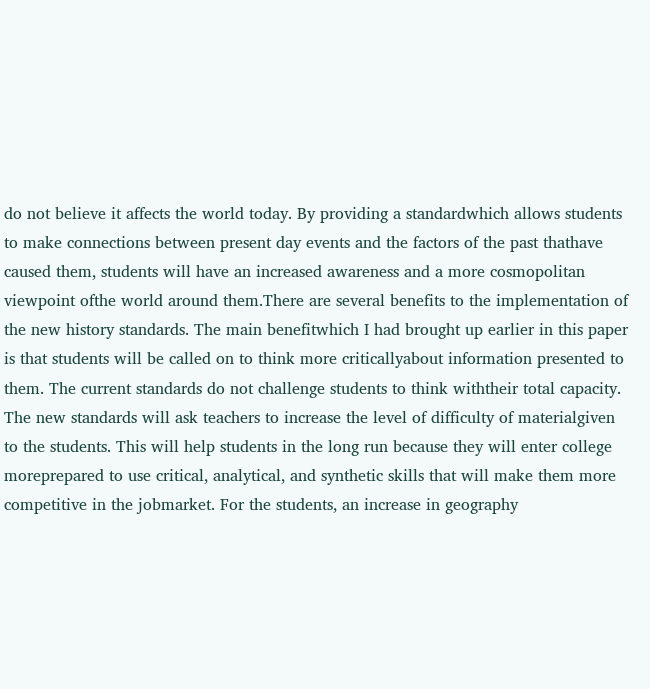do not believe it affects the world today. By providing a standardwhich allows students to make connections between present day events and the factors of the past thathave caused them, students will have an increased awareness and a more cosmopolitan viewpoint ofthe world around them.There are several benefits to the implementation of the new history standards. The main benefitwhich I had brought up earlier in this paper is that students will be called on to think more criticallyabout information presented to them. The current standards do not challenge students to think withtheir total capacity. The new standards will ask teachers to increase the level of difficulty of materialgiven to the students. This will help students in the long run because they will enter college moreprepared to use critical, analytical, and synthetic skills that will make them more competitive in the jobmarket. For the students, an increase in geography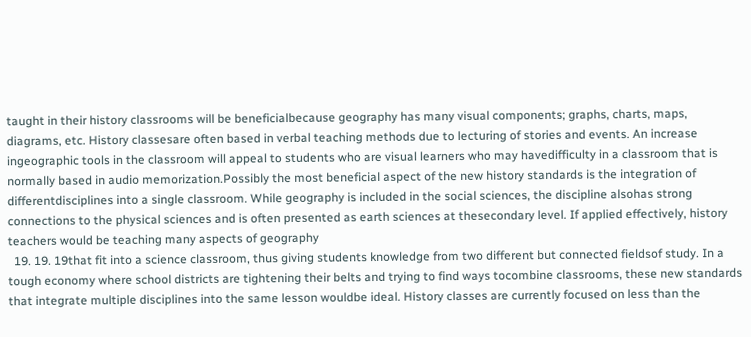taught in their history classrooms will be beneficialbecause geography has many visual components; graphs, charts, maps, diagrams, etc. History classesare often based in verbal teaching methods due to lecturing of stories and events. An increase ingeographic tools in the classroom will appeal to students who are visual learners who may havedifficulty in a classroom that is normally based in audio memorization.Possibly the most beneficial aspect of the new history standards is the integration of differentdisciplines into a single classroom. While geography is included in the social sciences, the discipline alsohas strong connections to the physical sciences and is often presented as earth sciences at thesecondary level. If applied effectively, history teachers would be teaching many aspects of geography
  19. 19. 19that fit into a science classroom, thus giving students knowledge from two different but connected fieldsof study. In a tough economy where school districts are tightening their belts and trying to find ways tocombine classrooms, these new standards that integrate multiple disciplines into the same lesson wouldbe ideal. History classes are currently focused on less than the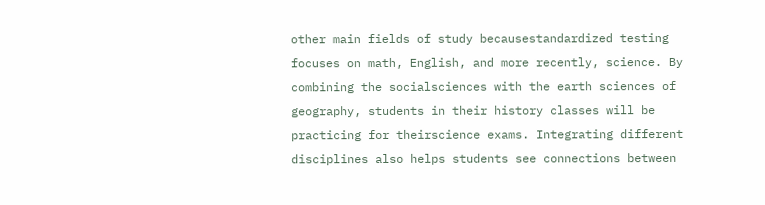other main fields of study becausestandardized testing focuses on math, English, and more recently, science. By combining the socialsciences with the earth sciences of geography, students in their history classes will be practicing for theirscience exams. Integrating different disciplines also helps students see connections between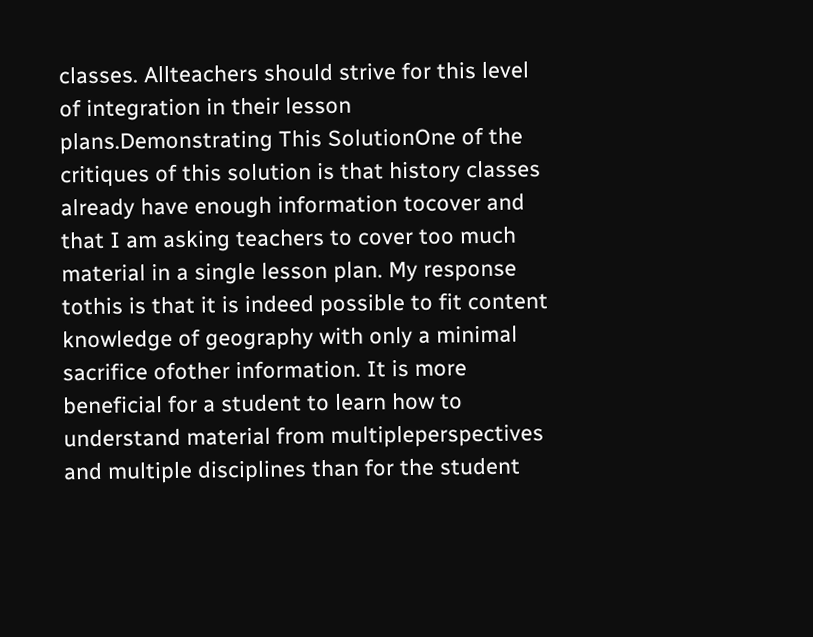classes. Allteachers should strive for this level of integration in their lesson plans.Demonstrating This SolutionOne of the critiques of this solution is that history classes already have enough information tocover and that I am asking teachers to cover too much material in a single lesson plan. My response tothis is that it is indeed possible to fit content knowledge of geography with only a minimal sacrifice ofother information. It is more beneficial for a student to learn how to understand material from multipleperspectives and multiple disciplines than for the student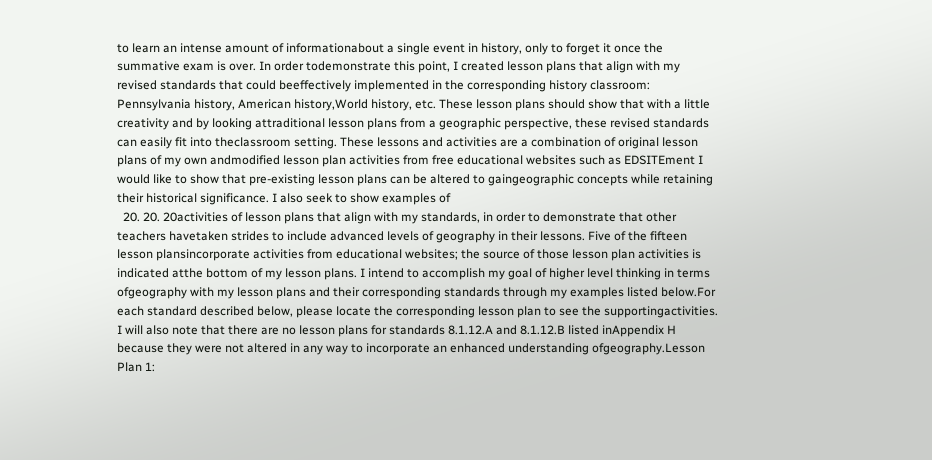to learn an intense amount of informationabout a single event in history, only to forget it once the summative exam is over. In order todemonstrate this point, I created lesson plans that align with my revised standards that could beeffectively implemented in the corresponding history classroom: Pennsylvania history, American history,World history, etc. These lesson plans should show that with a little creativity and by looking attraditional lesson plans from a geographic perspective, these revised standards can easily fit into theclassroom setting. These lessons and activities are a combination of original lesson plans of my own andmodified lesson plan activities from free educational websites such as EDSITEment I would like to show that pre-existing lesson plans can be altered to gaingeographic concepts while retaining their historical significance. I also seek to show examples of
  20. 20. 20activities of lesson plans that align with my standards, in order to demonstrate that other teachers havetaken strides to include advanced levels of geography in their lessons. Five of the fifteen lesson plansincorporate activities from educational websites; the source of those lesson plan activities is indicated atthe bottom of my lesson plans. I intend to accomplish my goal of higher level thinking in terms ofgeography with my lesson plans and their corresponding standards through my examples listed below.For each standard described below, please locate the corresponding lesson plan to see the supportingactivities. I will also note that there are no lesson plans for standards 8.1.12.A and 8.1.12.B listed inAppendix H because they were not altered in any way to incorporate an enhanced understanding ofgeography.Lesson Plan 1: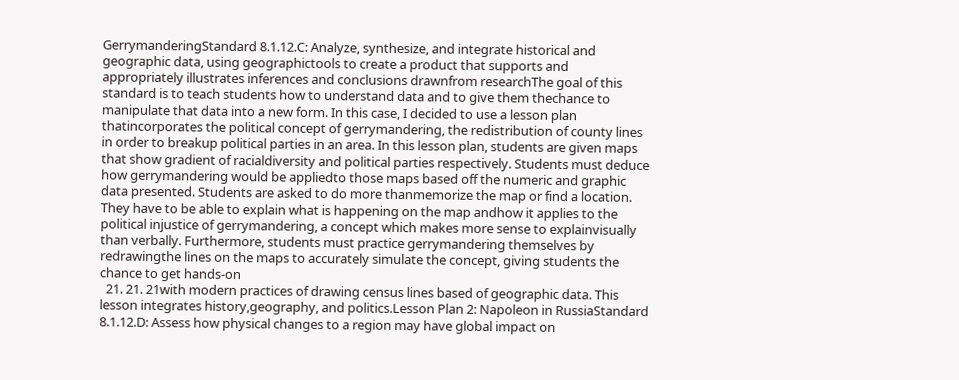GerrymanderingStandard 8.1.12.C: Analyze, synthesize, and integrate historical and geographic data, using geographictools to create a product that supports and appropriately illustrates inferences and conclusions drawnfrom researchThe goal of this standard is to teach students how to understand data and to give them thechance to manipulate that data into a new form. In this case, I decided to use a lesson plan thatincorporates the political concept of gerrymandering, the redistribution of county lines in order to breakup political parties in an area. In this lesson plan, students are given maps that show gradient of racialdiversity and political parties respectively. Students must deduce how gerrymandering would be appliedto those maps based off the numeric and graphic data presented. Students are asked to do more thanmemorize the map or find a location. They have to be able to explain what is happening on the map andhow it applies to the political injustice of gerrymandering, a concept which makes more sense to explainvisually than verbally. Furthermore, students must practice gerrymandering themselves by redrawingthe lines on the maps to accurately simulate the concept, giving students the chance to get hands-on
  21. 21. 21with modern practices of drawing census lines based of geographic data. This lesson integrates history,geography, and politics.Lesson Plan 2: Napoleon in RussiaStandard 8.1.12.D: Assess how physical changes to a region may have global impact on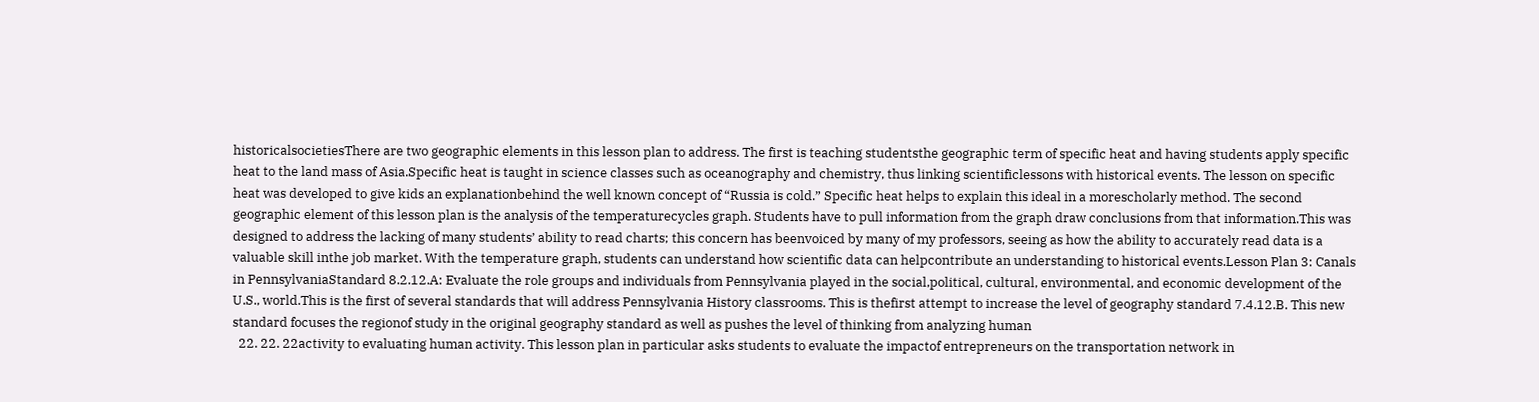historicalsocietiesThere are two geographic elements in this lesson plan to address. The first is teaching studentsthe geographic term of specific heat and having students apply specific heat to the land mass of Asia.Specific heat is taught in science classes such as oceanography and chemistry, thus linking scientificlessons with historical events. The lesson on specific heat was developed to give kids an explanationbehind the well known concept of “Russia is cold.” Specific heat helps to explain this ideal in a morescholarly method. The second geographic element of this lesson plan is the analysis of the temperaturecycles graph. Students have to pull information from the graph draw conclusions from that information.This was designed to address the lacking of many students’ ability to read charts; this concern has beenvoiced by many of my professors, seeing as how the ability to accurately read data is a valuable skill inthe job market. With the temperature graph, students can understand how scientific data can helpcontribute an understanding to historical events.Lesson Plan 3: Canals in PennsylvaniaStandard 8.2.12.A: Evaluate the role groups and individuals from Pennsylvania played in the social,political, cultural, environmental, and economic development of the U.S., world.This is the first of several standards that will address Pennsylvania History classrooms. This is thefirst attempt to increase the level of geography standard 7.4.12.B. This new standard focuses the regionof study in the original geography standard as well as pushes the level of thinking from analyzing human
  22. 22. 22activity to evaluating human activity. This lesson plan in particular asks students to evaluate the impactof entrepreneurs on the transportation network in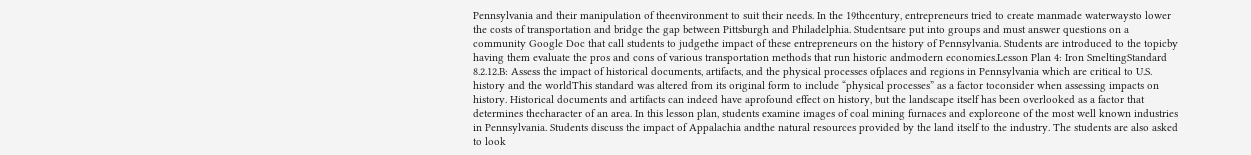Pennsylvania and their manipulation of theenvironment to suit their needs. In the 19thcentury, entrepreneurs tried to create manmade waterwaysto lower the costs of transportation and bridge the gap between Pittsburgh and Philadelphia. Studentsare put into groups and must answer questions on a community Google Doc that call students to judgethe impact of these entrepreneurs on the history of Pennsylvania. Students are introduced to the topicby having them evaluate the pros and cons of various transportation methods that run historic andmodern economies.Lesson Plan 4: Iron SmeltingStandard 8.2.12.B: Assess the impact of historical documents, artifacts, and the physical processes ofplaces and regions in Pennsylvania which are critical to U.S. history and the worldThis standard was altered from its original form to include “physical processes” as a factor toconsider when assessing impacts on history. Historical documents and artifacts can indeed have aprofound effect on history, but the landscape itself has been overlooked as a factor that determines thecharacter of an area. In this lesson plan, students examine images of coal mining furnaces and exploreone of the most well known industries in Pennsylvania. Students discuss the impact of Appalachia andthe natural resources provided by the land itself to the industry. The students are also asked to look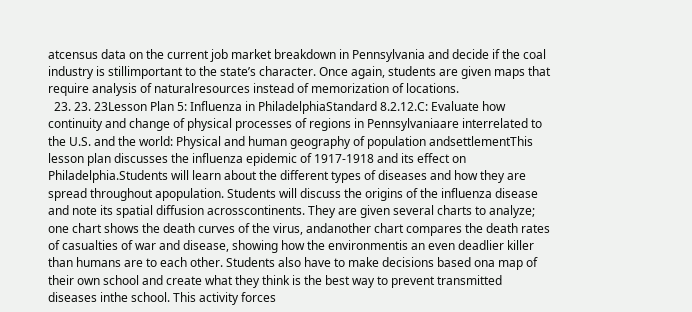atcensus data on the current job market breakdown in Pennsylvania and decide if the coal industry is stillimportant to the state’s character. Once again, students are given maps that require analysis of naturalresources instead of memorization of locations.
  23. 23. 23Lesson Plan 5: Influenza in PhiladelphiaStandard 8.2.12.C: Evaluate how continuity and change of physical processes of regions in Pennsylvaniaare interrelated to the U.S. and the world: Physical and human geography of population andsettlementThis lesson plan discusses the influenza epidemic of 1917-1918 and its effect on Philadelphia.Students will learn about the different types of diseases and how they are spread throughout apopulation. Students will discuss the origins of the influenza disease and note its spatial diffusion acrosscontinents. They are given several charts to analyze; one chart shows the death curves of the virus, andanother chart compares the death rates of casualties of war and disease, showing how the environmentis an even deadlier killer than humans are to each other. Students also have to make decisions based ona map of their own school and create what they think is the best way to prevent transmitted diseases inthe school. This activity forces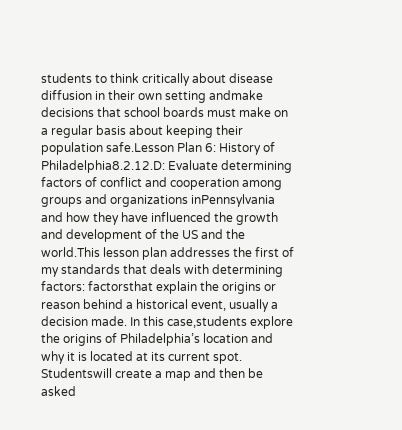students to think critically about disease diffusion in their own setting andmake decisions that school boards must make on a regular basis about keeping their population safe.Lesson Plan 6: History of Philadelphia8.2.12.D: Evaluate determining factors of conflict and cooperation among groups and organizations inPennsylvania and how they have influenced the growth and development of the US and the world.This lesson plan addresses the first of my standards that deals with determining factors: factorsthat explain the origins or reason behind a historical event, usually a decision made. In this case,students explore the origins of Philadelphia’s location and why it is located at its current spot. Studentswill create a map and then be asked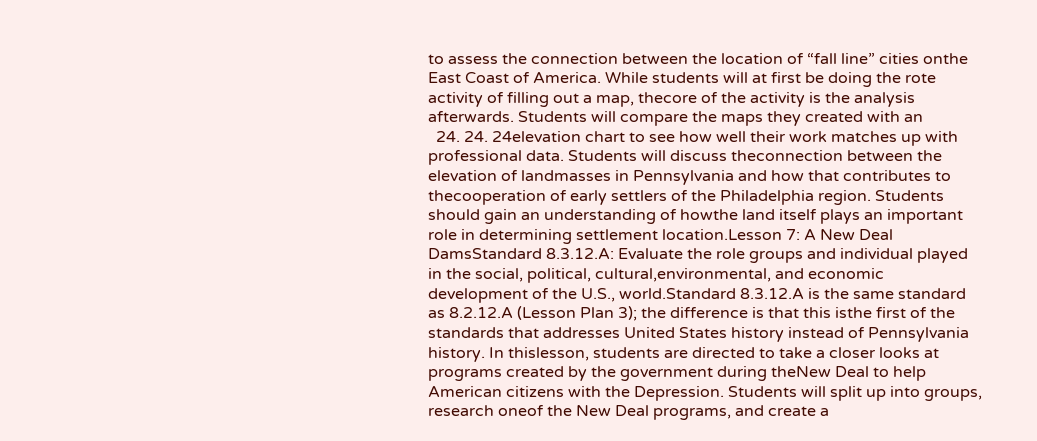to assess the connection between the location of “fall line” cities onthe East Coast of America. While students will at first be doing the rote activity of filling out a map, thecore of the activity is the analysis afterwards. Students will compare the maps they created with an
  24. 24. 24elevation chart to see how well their work matches up with professional data. Students will discuss theconnection between the elevation of landmasses in Pennsylvania and how that contributes to thecooperation of early settlers of the Philadelphia region. Students should gain an understanding of howthe land itself plays an important role in determining settlement location.Lesson 7: A New Deal DamsStandard 8.3.12.A: Evaluate the role groups and individual played in the social, political, cultural,environmental, and economic development of the U.S., world.Standard 8.3.12.A is the same standard as 8.2.12.A (Lesson Plan 3); the difference is that this isthe first of the standards that addresses United States history instead of Pennsylvania history. In thislesson, students are directed to take a closer looks at programs created by the government during theNew Deal to help American citizens with the Depression. Students will split up into groups, research oneof the New Deal programs, and create a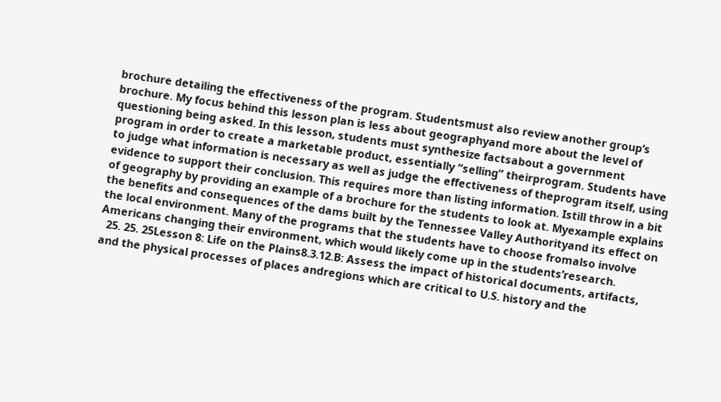brochure detailing the effectiveness of the program. Studentsmust also review another group’s brochure. My focus behind this lesson plan is less about geographyand more about the level of questioning being asked. In this lesson, students must synthesize factsabout a government program in order to create a marketable product, essentially “selling” theirprogram. Students have to judge what information is necessary as well as judge the effectiveness of theprogram itself, using evidence to support their conclusion. This requires more than listing information. Istill throw in a bit of geography by providing an example of a brochure for the students to look at. Myexample explains the benefits and consequences of the dams built by the Tennessee Valley Authorityand its effect on the local environment. Many of the programs that the students have to choose fromalso involve Americans changing their environment, which would likely come up in the students’research.
  25. 25. 25Lesson 8: Life on the Plains8.3.12.B: Assess the impact of historical documents, artifacts, and the physical processes of places andregions which are critical to U.S. history and the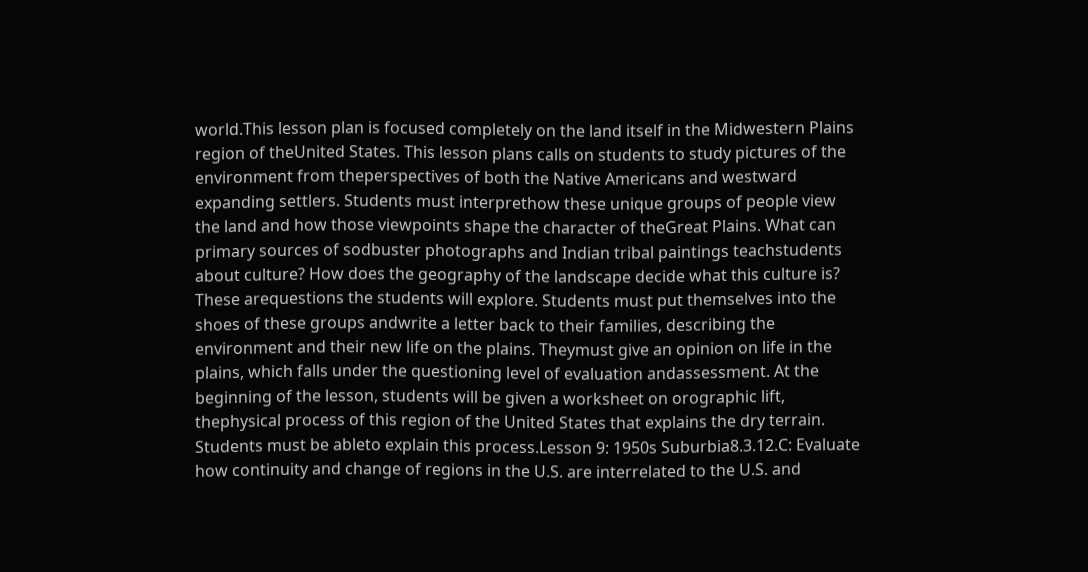world.This lesson plan is focused completely on the land itself in the Midwestern Plains region of theUnited States. This lesson plans calls on students to study pictures of the environment from theperspectives of both the Native Americans and westward expanding settlers. Students must interprethow these unique groups of people view the land and how those viewpoints shape the character of theGreat Plains. What can primary sources of sodbuster photographs and Indian tribal paintings teachstudents about culture? How does the geography of the landscape decide what this culture is? These arequestions the students will explore. Students must put themselves into the shoes of these groups andwrite a letter back to their families, describing the environment and their new life on the plains. Theymust give an opinion on life in the plains, which falls under the questioning level of evaluation andassessment. At the beginning of the lesson, students will be given a worksheet on orographic lift, thephysical process of this region of the United States that explains the dry terrain. Students must be ableto explain this process.Lesson 9: 1950s Suburbia8.3.12.C: Evaluate how continuity and change of regions in the U.S. are interrelated to the U.S. and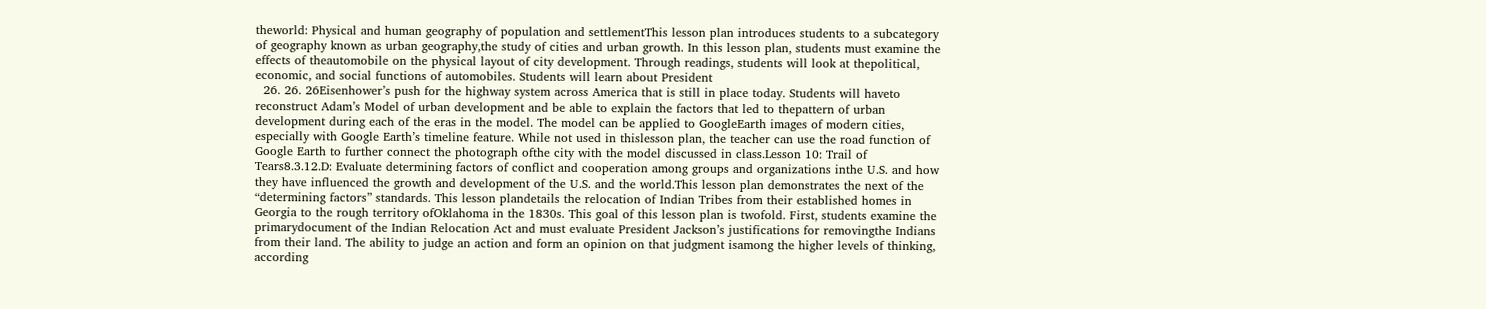theworld: Physical and human geography of population and settlementThis lesson plan introduces students to a subcategory of geography known as urban geography,the study of cities and urban growth. In this lesson plan, students must examine the effects of theautomobile on the physical layout of city development. Through readings, students will look at thepolitical, economic, and social functions of automobiles. Students will learn about President
  26. 26. 26Eisenhower’s push for the highway system across America that is still in place today. Students will haveto reconstruct Adam’s Model of urban development and be able to explain the factors that led to thepattern of urban development during each of the eras in the model. The model can be applied to GoogleEarth images of modern cities, especially with Google Earth’s timeline feature. While not used in thislesson plan, the teacher can use the road function of Google Earth to further connect the photograph ofthe city with the model discussed in class.Lesson 10: Trail of Tears8.3.12.D: Evaluate determining factors of conflict and cooperation among groups and organizations inthe U.S. and how they have influenced the growth and development of the U.S. and the world.This lesson plan demonstrates the next of the “determining factors” standards. This lesson plandetails the relocation of Indian Tribes from their established homes in Georgia to the rough territory ofOklahoma in the 1830s. This goal of this lesson plan is twofold. First, students examine the primarydocument of the Indian Relocation Act and must evaluate President Jackson’s justifications for removingthe Indians from their land. The ability to judge an action and form an opinion on that judgment isamong the higher levels of thinking, according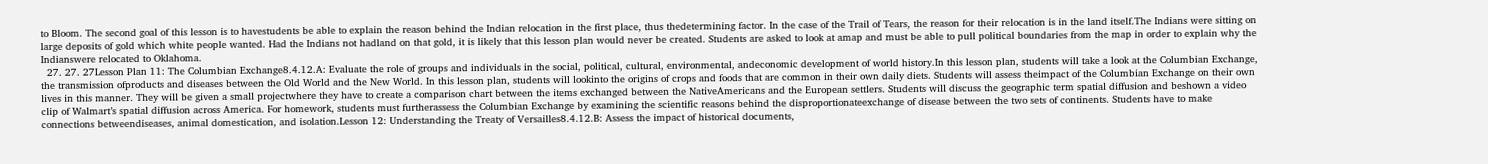to Bloom. The second goal of this lesson is to havestudents be able to explain the reason behind the Indian relocation in the first place, thus thedetermining factor. In the case of the Trail of Tears, the reason for their relocation is in the land itself.The Indians were sitting on large deposits of gold which white people wanted. Had the Indians not hadland on that gold, it is likely that this lesson plan would never be created. Students are asked to look at amap and must be able to pull political boundaries from the map in order to explain why the Indianswere relocated to Oklahoma.
  27. 27. 27Lesson Plan 11: The Columbian Exchange8.4.12.A: Evaluate the role of groups and individuals in the social, political, cultural, environmental, andeconomic development of world history.In this lesson plan, students will take a look at the Columbian Exchange, the transmission ofproducts and diseases between the Old World and the New World. In this lesson plan, students will lookinto the origins of crops and foods that are common in their own daily diets. Students will assess theimpact of the Columbian Exchange on their own lives in this manner. They will be given a small projectwhere they have to create a comparison chart between the items exchanged between the NativeAmericans and the European settlers. Students will discuss the geographic term spatial diffusion and beshown a video clip of Walmart’s spatial diffusion across America. For homework, students must furtherassess the Columbian Exchange by examining the scientific reasons behind the disproportionateexchange of disease between the two sets of continents. Students have to make connections betweendiseases, animal domestication, and isolation.Lesson 12: Understanding the Treaty of Versailles8.4.12.B: Assess the impact of historical documents,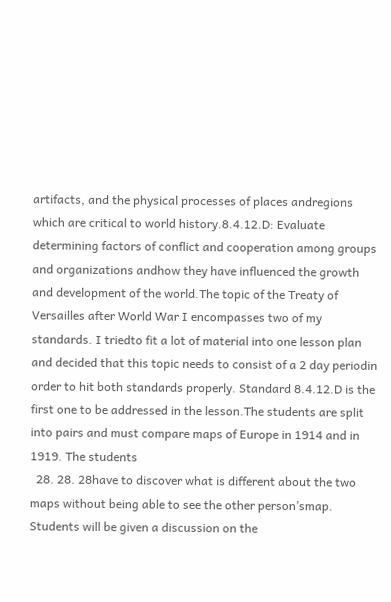artifacts, and the physical processes of places andregions which are critical to world history.8.4.12.D: Evaluate determining factors of conflict and cooperation among groups and organizations andhow they have influenced the growth and development of the world.The topic of the Treaty of Versailles after World War I encompasses two of my standards. I triedto fit a lot of material into one lesson plan and decided that this topic needs to consist of a 2 day periodin order to hit both standards properly. Standard 8.4.12.D is the first one to be addressed in the lesson.The students are split into pairs and must compare maps of Europe in 1914 and in 1919. The students
  28. 28. 28have to discover what is different about the two maps without being able to see the other person’smap. Students will be given a discussion on the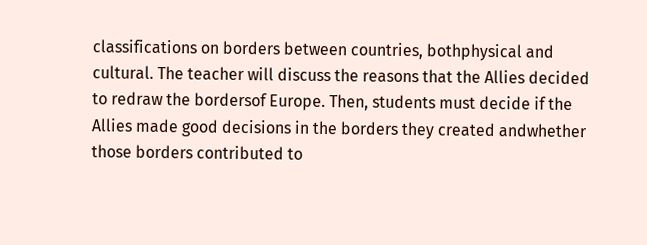classifications on borders between countries, bothphysical and cultural. The teacher will discuss the reasons that the Allies decided to redraw the bordersof Europe. Then, students must decide if the Allies made good decisions in the borders they created andwhether those borders contributed to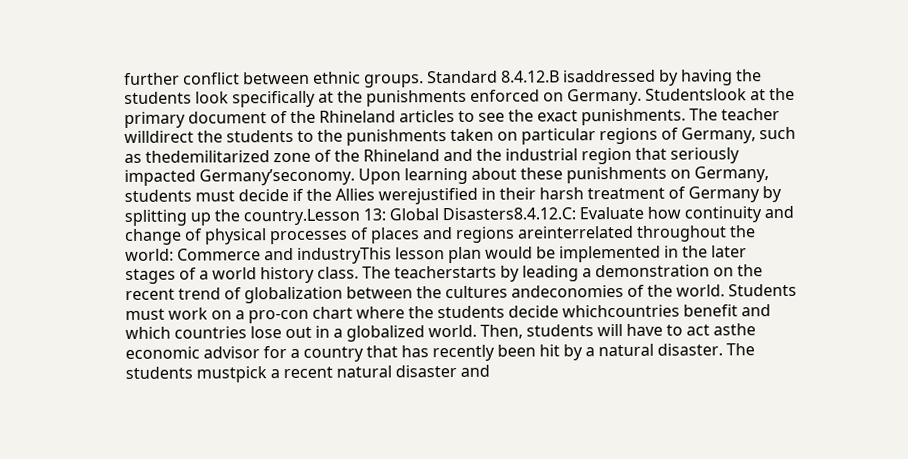further conflict between ethnic groups. Standard 8.4.12.B isaddressed by having the students look specifically at the punishments enforced on Germany. Studentslook at the primary document of the Rhineland articles to see the exact punishments. The teacher willdirect the students to the punishments taken on particular regions of Germany, such as thedemilitarized zone of the Rhineland and the industrial region that seriously impacted Germany’seconomy. Upon learning about these punishments on Germany, students must decide if the Allies werejustified in their harsh treatment of Germany by splitting up the country.Lesson 13: Global Disasters8.4.12.C: Evaluate how continuity and change of physical processes of places and regions areinterrelated throughout the world: Commerce and industryThis lesson plan would be implemented in the later stages of a world history class. The teacherstarts by leading a demonstration on the recent trend of globalization between the cultures andeconomies of the world. Students must work on a pro-con chart where the students decide whichcountries benefit and which countries lose out in a globalized world. Then, students will have to act asthe economic advisor for a country that has recently been hit by a natural disaster. The students mustpick a recent natural disaster and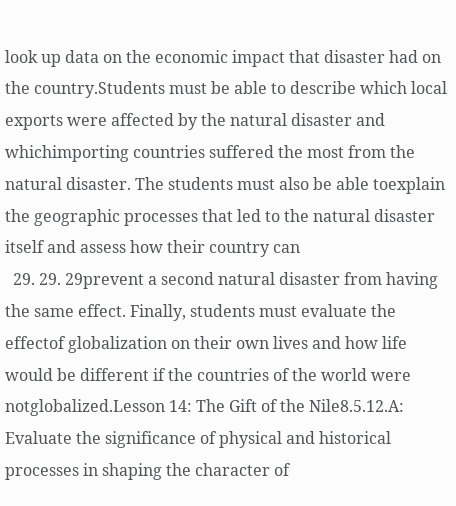look up data on the economic impact that disaster had on the country.Students must be able to describe which local exports were affected by the natural disaster and whichimporting countries suffered the most from the natural disaster. The students must also be able toexplain the geographic processes that led to the natural disaster itself and assess how their country can
  29. 29. 29prevent a second natural disaster from having the same effect. Finally, students must evaluate the effectof globalization on their own lives and how life would be different if the countries of the world were notglobalized.Lesson 14: The Gift of the Nile8.5.12.A: Evaluate the significance of physical and historical processes in shaping the character of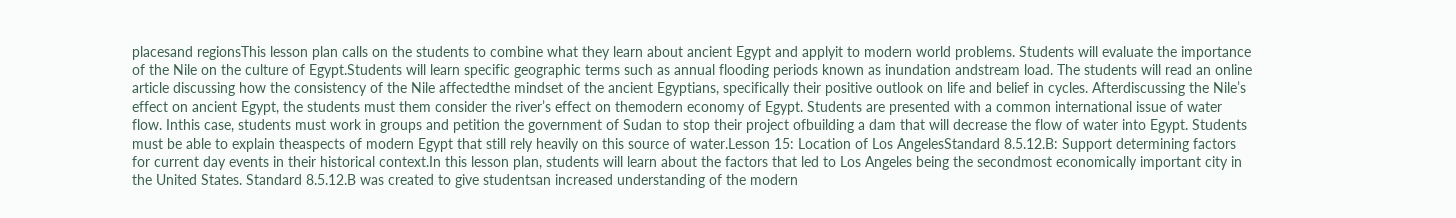placesand regionsThis lesson plan calls on the students to combine what they learn about ancient Egypt and applyit to modern world problems. Students will evaluate the importance of the Nile on the culture of Egypt.Students will learn specific geographic terms such as annual flooding periods known as inundation andstream load. The students will read an online article discussing how the consistency of the Nile affectedthe mindset of the ancient Egyptians, specifically their positive outlook on life and belief in cycles. Afterdiscussing the Nile’s effect on ancient Egypt, the students must them consider the river’s effect on themodern economy of Egypt. Students are presented with a common international issue of water flow. Inthis case, students must work in groups and petition the government of Sudan to stop their project ofbuilding a dam that will decrease the flow of water into Egypt. Students must be able to explain theaspects of modern Egypt that still rely heavily on this source of water.Lesson 15: Location of Los AngelesStandard 8.5.12.B: Support determining factors for current day events in their historical context.In this lesson plan, students will learn about the factors that led to Los Angeles being the secondmost economically important city in the United States. Standard 8.5.12.B was created to give studentsan increased understanding of the modern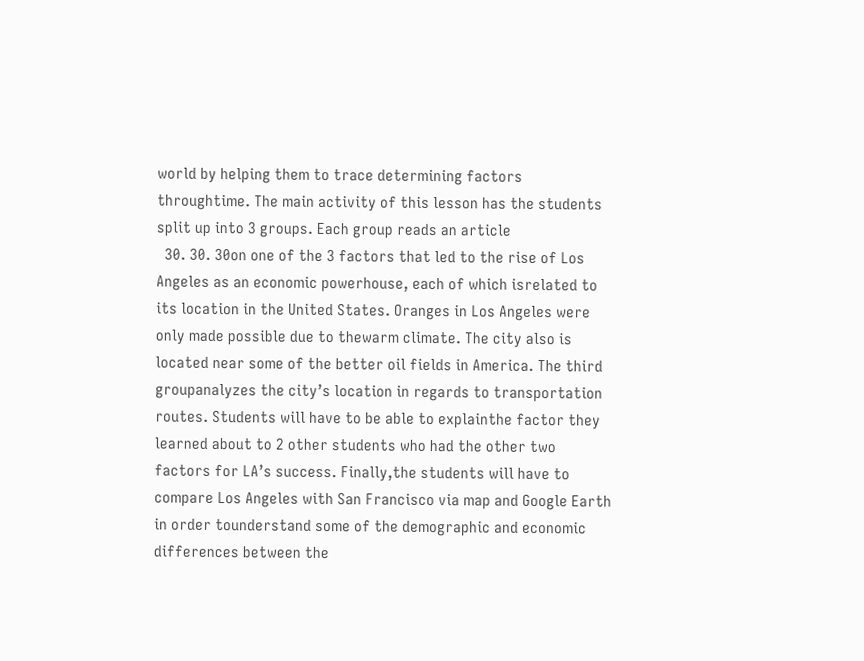world by helping them to trace determining factors throughtime. The main activity of this lesson has the students split up into 3 groups. Each group reads an article
  30. 30. 30on one of the 3 factors that led to the rise of Los Angeles as an economic powerhouse, each of which isrelated to its location in the United States. Oranges in Los Angeles were only made possible due to thewarm climate. The city also is located near some of the better oil fields in America. The third groupanalyzes the city’s location in regards to transportation routes. Students will have to be able to explainthe factor they learned about to 2 other students who had the other two factors for LA’s success. Finally,the students will have to compare Los Angeles with San Francisco via map and Google Earth in order tounderstand some of the demographic and economic differences between the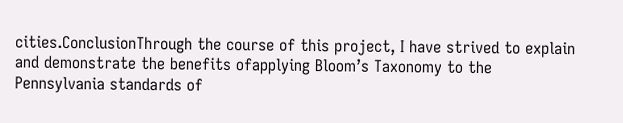cities.ConclusionThrough the course of this project, I have strived to explain and demonstrate the benefits ofapplying Bloom’s Taxonomy to the Pennsylvania standards of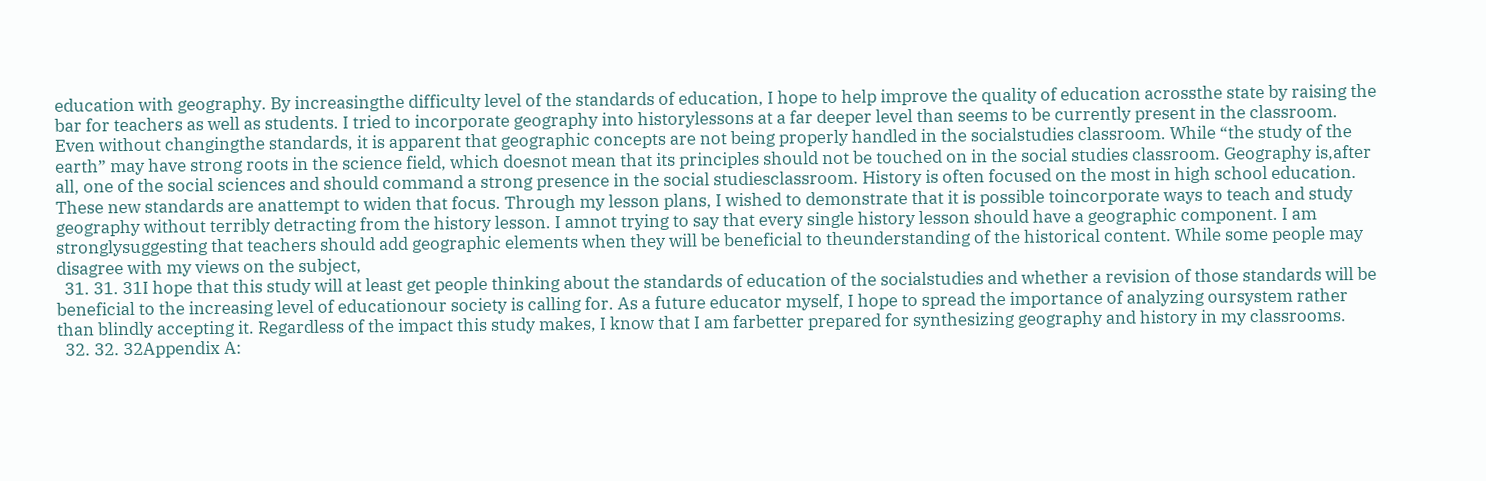education with geography. By increasingthe difficulty level of the standards of education, I hope to help improve the quality of education acrossthe state by raising the bar for teachers as well as students. I tried to incorporate geography into historylessons at a far deeper level than seems to be currently present in the classroom. Even without changingthe standards, it is apparent that geographic concepts are not being properly handled in the socialstudies classroom. While “the study of the earth” may have strong roots in the science field, which doesnot mean that its principles should not be touched on in the social studies classroom. Geography is,after all, one of the social sciences and should command a strong presence in the social studiesclassroom. History is often focused on the most in high school education. These new standards are anattempt to widen that focus. Through my lesson plans, I wished to demonstrate that it is possible toincorporate ways to teach and study geography without terribly detracting from the history lesson. I amnot trying to say that every single history lesson should have a geographic component. I am stronglysuggesting that teachers should add geographic elements when they will be beneficial to theunderstanding of the historical content. While some people may disagree with my views on the subject,
  31. 31. 31I hope that this study will at least get people thinking about the standards of education of the socialstudies and whether a revision of those standards will be beneficial to the increasing level of educationour society is calling for. As a future educator myself, I hope to spread the importance of analyzing oursystem rather than blindly accepting it. Regardless of the impact this study makes, I know that I am farbetter prepared for synthesizing geography and history in my classrooms.
  32. 32. 32Appendix A: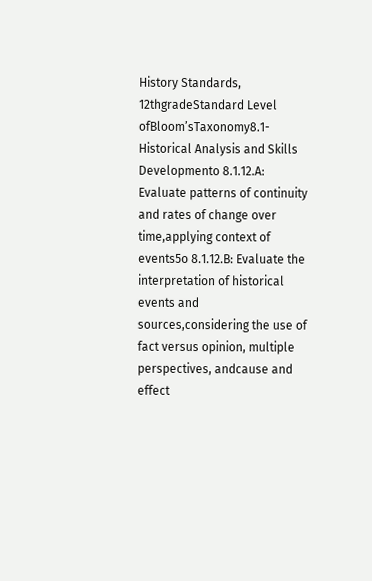History Standards, 12thgradeStandard Level ofBloom’sTaxonomy8.1- Historical Analysis and Skills Developmento 8.1.12.A: Evaluate patterns of continuity and rates of change over time,applying context of events5o 8.1.12.B: Evaluate the interpretation of historical events and sources,considering the use of fact versus opinion, multiple perspectives, andcause and effect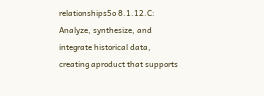relationships5o 8.1.12.C: Analyze, synthesize, and integrate historical data, creating aproduct that supports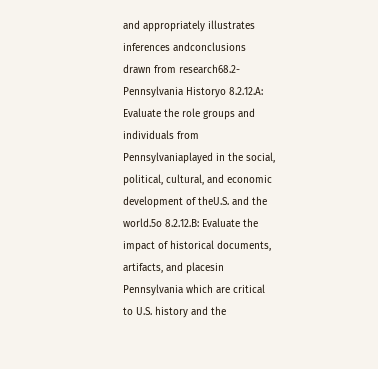and appropriately illustrates inferences andconclusions drawn from research68.2- Pennsylvania Historyo 8.2.12.A: Evaluate the role groups and individuals from Pennsylvaniaplayed in the social, political, cultural, and economic development of theU.S. and the world.5o 8.2.12.B: Evaluate the impact of historical documents, artifacts, and placesin Pennsylvania which are critical to U.S. history and the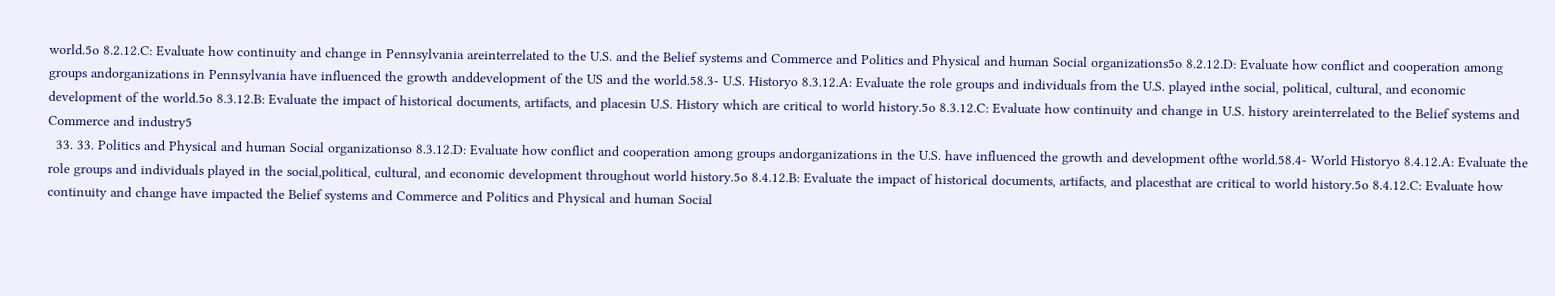world.5o 8.2.12.C: Evaluate how continuity and change in Pennsylvania areinterrelated to the U.S. and the Belief systems and Commerce and Politics and Physical and human Social organizations5o 8.2.12.D: Evaluate how conflict and cooperation among groups andorganizations in Pennsylvania have influenced the growth anddevelopment of the US and the world.58.3- U.S. Historyo 8.3.12.A: Evaluate the role groups and individuals from the U.S. played inthe social, political, cultural, and economic development of the world.5o 8.3.12.B: Evaluate the impact of historical documents, artifacts, and placesin U.S. History which are critical to world history.5o 8.3.12.C: Evaluate how continuity and change in U.S. history areinterrelated to the Belief systems and Commerce and industry5
  33. 33. Politics and Physical and human Social organizationso 8.3.12.D: Evaluate how conflict and cooperation among groups andorganizations in the U.S. have influenced the growth and development ofthe world.58.4- World Historyo 8.4.12.A: Evaluate the role groups and individuals played in the social,political, cultural, and economic development throughout world history.5o 8.4.12.B: Evaluate the impact of historical documents, artifacts, and placesthat are critical to world history.5o 8.4.12.C: Evaluate how continuity and change have impacted the Belief systems and Commerce and Politics and Physical and human Social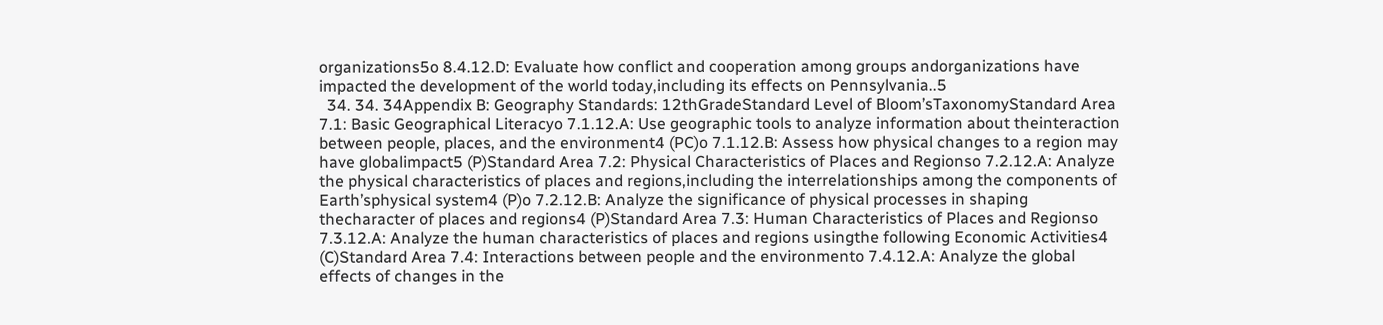organizations5o 8.4.12.D: Evaluate how conflict and cooperation among groups andorganizations have impacted the development of the world today,including its effects on Pennsylvania..5
  34. 34. 34Appendix B: Geography Standards: 12thGradeStandard Level of Bloom’sTaxonomyStandard Area 7.1: Basic Geographical Literacyo 7.1.12.A: Use geographic tools to analyze information about theinteraction between people, places, and the environment4 (PC)o 7.1.12.B: Assess how physical changes to a region may have globalimpact5 (P)Standard Area 7.2: Physical Characteristics of Places and Regionso 7.2.12.A: Analyze the physical characteristics of places and regions,including the interrelationships among the components of Earth’sphysical system4 (P)o 7.2.12.B: Analyze the significance of physical processes in shaping thecharacter of places and regions4 (P)Standard Area 7.3: Human Characteristics of Places and Regionso 7.3.12.A: Analyze the human characteristics of places and regions usingthe following Economic Activities4 (C)Standard Area 7.4: Interactions between people and the environmento 7.4.12.A: Analyze the global effects of changes in the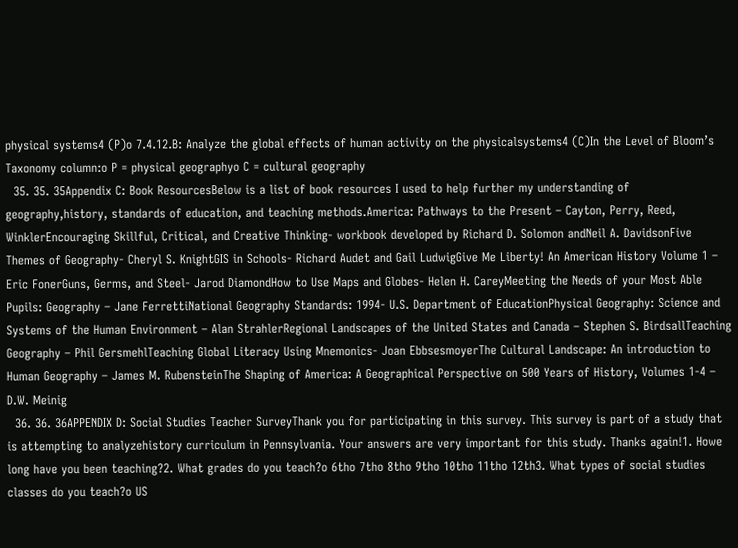physical systems4 (P)o 7.4.12.B: Analyze the global effects of human activity on the physicalsystems4 (C)In the Level of Bloom’s Taxonomy column:o P = physical geographyo C = cultural geography
  35. 35. 35Appendix C: Book ResourcesBelow is a list of book resources I used to help further my understanding of geography,history, standards of education, and teaching methods.America: Pathways to the Present – Cayton, Perry, Reed, WinklerEncouraging Skillful, Critical, and Creative Thinking- workbook developed by Richard D. Solomon andNeil A. DavidsonFive Themes of Geography- Cheryl S. KnightGIS in Schools- Richard Audet and Gail LudwigGive Me Liberty! An American History Volume 1 – Eric FonerGuns, Germs, and Steel- Jarod DiamondHow to Use Maps and Globes- Helen H. CareyMeeting the Needs of your Most Able Pupils: Geography – Jane FerrettiNational Geography Standards: 1994- U.S. Department of EducationPhysical Geography: Science and Systems of the Human Environment – Alan StrahlerRegional Landscapes of the United States and Canada – Stephen S. BirdsallTeaching Geography – Phil GersmehlTeaching Global Literacy Using Mnemonics- Joan EbbsesmoyerThe Cultural Landscape: An introduction to Human Geography – James M. RubensteinThe Shaping of America: A Geographical Perspective on 500 Years of History, Volumes 1-4 – D.W. Meinig
  36. 36. 36APPENDIX D: Social Studies Teacher SurveyThank you for participating in this survey. This survey is part of a study that is attempting to analyzehistory curriculum in Pennsylvania. Your answers are very important for this study. Thanks again!1. Howe long have you been teaching?2. What grades do you teach?o 6tho 7tho 8tho 9tho 10tho 11tho 12th3. What types of social studies classes do you teach?o US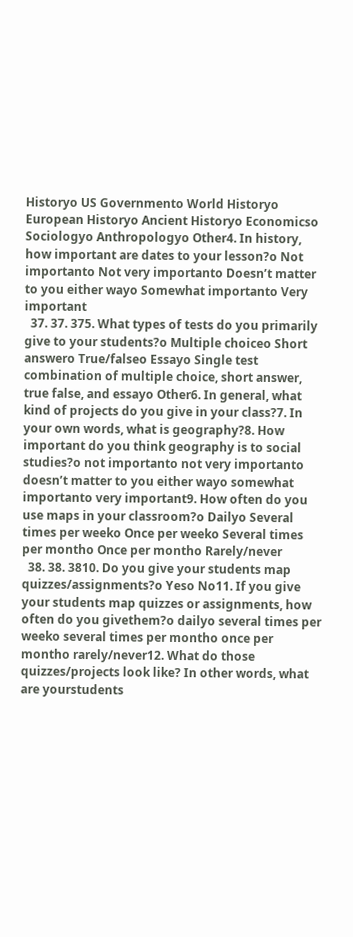Historyo US Governmento World Historyo European Historyo Ancient Historyo Economicso Sociologyo Anthropologyo Other4. In history, how important are dates to your lesson?o Not importanto Not very importanto Doesn’t matter to you either wayo Somewhat importanto Very important
  37. 37. 375. What types of tests do you primarily give to your students?o Multiple choiceo Short answero True/falseo Essayo Single test combination of multiple choice, short answer, true false, and essayo Other6. In general, what kind of projects do you give in your class?7. In your own words, what is geography?8. How important do you think geography is to social studies?o not importanto not very importanto doesn’t matter to you either wayo somewhat importanto very important9. How often do you use maps in your classroom?o Dailyo Several times per weeko Once per weeko Several times per montho Once per montho Rarely/never
  38. 38. 3810. Do you give your students map quizzes/assignments?o Yeso No11. If you give your students map quizzes or assignments, how often do you givethem?o dailyo several times per weeko several times per montho once per montho rarely/never12. What do those quizzes/projects look like? In other words, what are yourstudents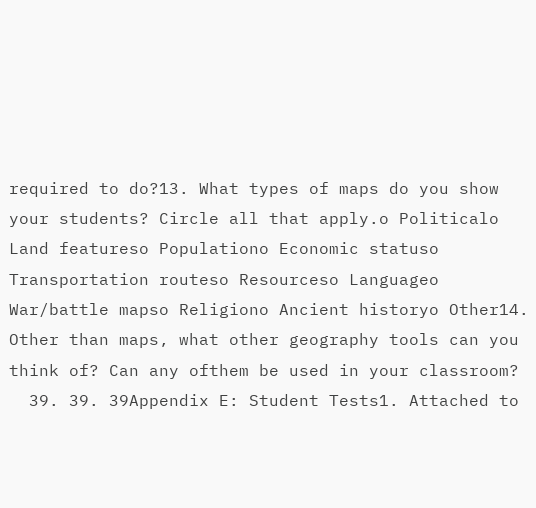required to do?13. What types of maps do you show your students? Circle all that apply.o Politicalo Land featureso Populationo Economic statuso Transportation routeso Resourceso Languageo War/battle mapso Religiono Ancient historyo Other14. Other than maps, what other geography tools can you think of? Can any ofthem be used in your classroom?
  39. 39. 39Appendix E: Student Tests1. Attached to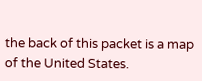the back of this packet is a map of the United States.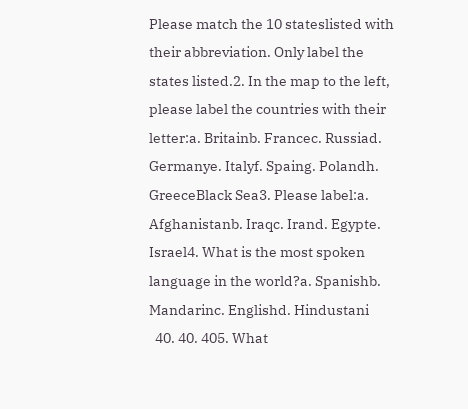Please match the 10 stateslisted with their abbreviation. Only label the states listed.2. In the map to the left, please label the countries with their letter:a. Britainb. Francec. Russiad. Germanye. Italyf. Spaing. Polandh. GreeceBlack Sea3. Please label:a. Afghanistanb. Iraqc. Irand. Egypte. Israel4. What is the most spoken language in the world?a. Spanishb. Mandarinc. Englishd. Hindustani
  40. 40. 405. What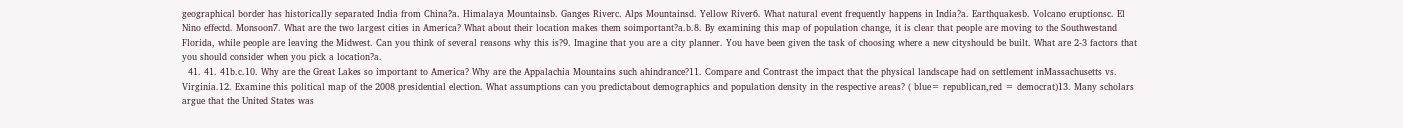geographical border has historically separated India from China?a. Himalaya Mountainsb. Ganges Riverc. Alps Mountainsd. Yellow River6. What natural event frequently happens in India?a. Earthquakesb. Volcano eruptionsc. El Nino effectd. Monsoon7. What are the two largest cities in America? What about their location makes them soimportant?a.b.8. By examining this map of population change, it is clear that people are moving to the Southwestand Florida, while people are leaving the Midwest. Can you think of several reasons why this is?9. Imagine that you are a city planner. You have been given the task of choosing where a new cityshould be built. What are 2-3 factors that you should consider when you pick a location?a.
  41. 41. 41b.c.10. Why are the Great Lakes so important to America? Why are the Appalachia Mountains such ahindrance?11. Compare and Contrast the impact that the physical landscape had on settlement inMassachusetts vs. Virginia.12. Examine this political map of the 2008 presidential election. What assumptions can you predictabout demographics and population density in the respective areas? ( blue= republican,red = democrat)13. Many scholars argue that the United States was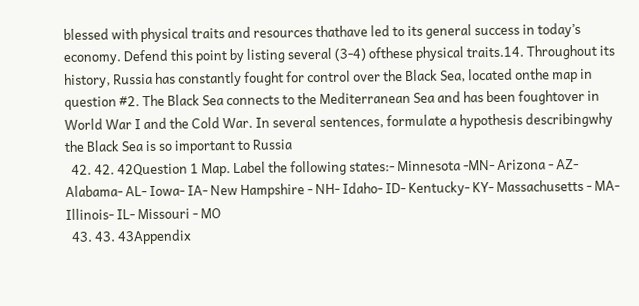blessed with physical traits and resources thathave led to its general success in today’s economy. Defend this point by listing several (3-4) ofthese physical traits.14. Throughout its history, Russia has constantly fought for control over the Black Sea, located onthe map in question #2. The Black Sea connects to the Mediterranean Sea and has been foughtover in World War I and the Cold War. In several sentences, formulate a hypothesis describingwhy the Black Sea is so important to Russia
  42. 42. 42Question 1 Map. Label the following states:- Minnesota -MN- Arizona - AZ- Alabama- AL- Iowa- IA- New Hampshire - NH- Idaho- ID- Kentucky- KY- Massachusetts - MA- Illinois- IL- Missouri - MO
  43. 43. 43Appendix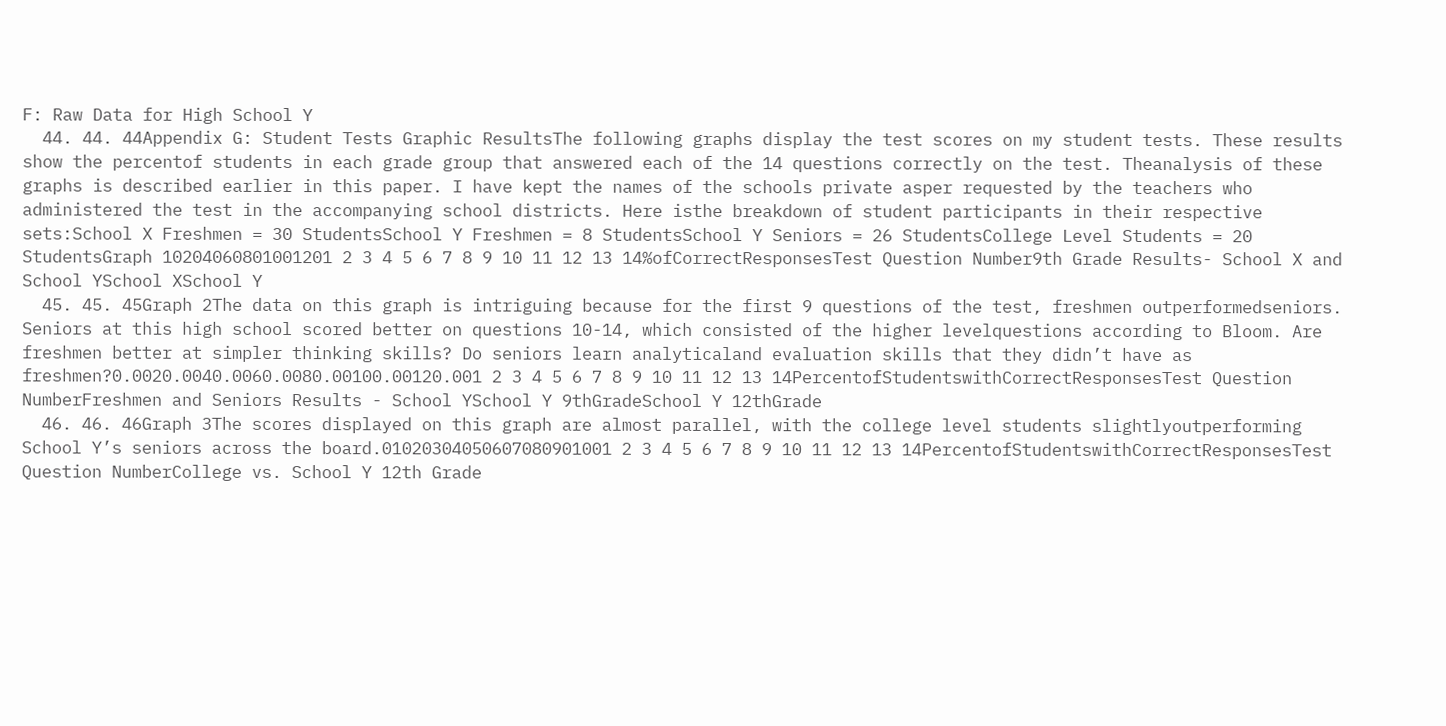F: Raw Data for High School Y
  44. 44. 44Appendix G: Student Tests Graphic ResultsThe following graphs display the test scores on my student tests. These results show the percentof students in each grade group that answered each of the 14 questions correctly on the test. Theanalysis of these graphs is described earlier in this paper. I have kept the names of the schools private asper requested by the teachers who administered the test in the accompanying school districts. Here isthe breakdown of student participants in their respective sets:School X Freshmen = 30 StudentsSchool Y Freshmen = 8 StudentsSchool Y Seniors = 26 StudentsCollege Level Students = 20 StudentsGraph 10204060801001201 2 3 4 5 6 7 8 9 10 11 12 13 14%ofCorrectResponsesTest Question Number9th Grade Results- School X and School YSchool XSchool Y
  45. 45. 45Graph 2The data on this graph is intriguing because for the first 9 questions of the test, freshmen outperformedseniors. Seniors at this high school scored better on questions 10-14, which consisted of the higher levelquestions according to Bloom. Are freshmen better at simpler thinking skills? Do seniors learn analyticaland evaluation skills that they didn’t have as freshmen?0.0020.0040.0060.0080.00100.00120.001 2 3 4 5 6 7 8 9 10 11 12 13 14PercentofStudentswithCorrectResponsesTest Question NumberFreshmen and Seniors Results - School YSchool Y 9thGradeSchool Y 12thGrade
  46. 46. 46Graph 3The scores displayed on this graph are almost parallel, with the college level students slightlyoutperforming School Y’s seniors across the board.01020304050607080901001 2 3 4 5 6 7 8 9 10 11 12 13 14PercentofStudentswithCorrectResponsesTest Question NumberCollege vs. School Y 12th Grade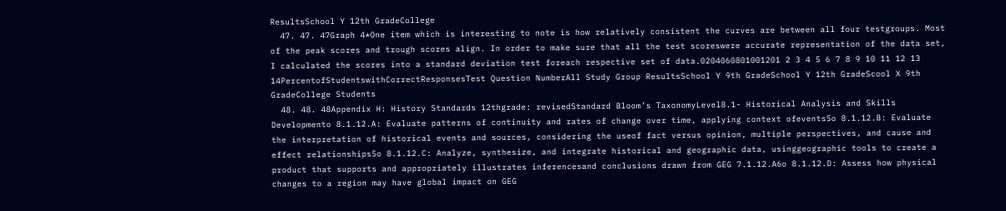ResultsSchool Y 12th GradeCollege
  47. 47. 47Graph 4*One item which is interesting to note is how relatively consistent the curves are between all four testgroups. Most of the peak scores and trough scores align. In order to make sure that all the test scoreswere accurate representation of the data set, I calculated the scores into a standard deviation test foreach respective set of data.0204060801001201 2 3 4 5 6 7 8 9 10 11 12 13 14PercentofStudentswithCorrectResponsesTest Question NumberAll Study Group ResultsSchool Y 9th GradeSchool Y 12th GradeScool X 9th GradeCollege Students
  48. 48. 48Appendix H: History Standards 12thgrade: revisedStandard Bloom’s TaxonomyLevel8.1- Historical Analysis and Skills Developmento 8.1.12.A: Evaluate patterns of continuity and rates of change over time, applying context ofevents5o 8.1.12.B: Evaluate the interpretation of historical events and sources, considering the useof fact versus opinion, multiple perspectives, and cause and effect relationships5o 8.1.12.C: Analyze, synthesize, and integrate historical and geographic data, usinggeographic tools to create a product that supports and appropriately illustrates inferencesand conclusions drawn from GEG 7.1.12.A6o 8.1.12.D: Assess how physical changes to a region may have global impact on GEG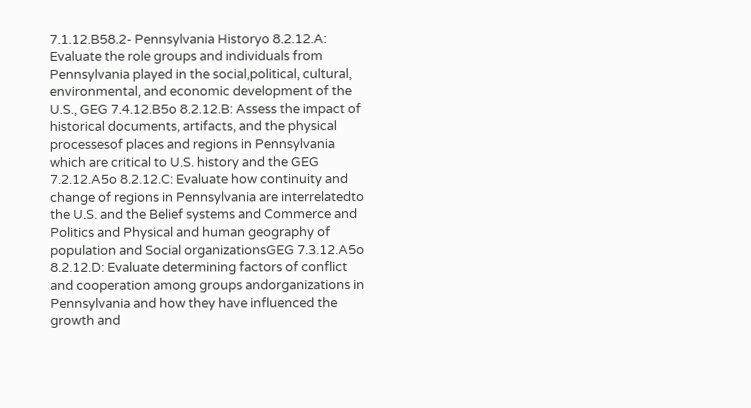7.1.12.B58.2- Pennsylvania Historyo 8.2.12.A: Evaluate the role groups and individuals from Pennsylvania played in the social,political, cultural, environmental, and economic development of the U.S., GEG 7.4.12.B5o 8.2.12.B: Assess the impact of historical documents, artifacts, and the physical processesof places and regions in Pennsylvania which are critical to U.S. history and the GEG 7.2.12.A5o 8.2.12.C: Evaluate how continuity and change of regions in Pennsylvania are interrelatedto the U.S. and the Belief systems and Commerce and Politics and Physical and human geography of population and Social organizationsGEG 7.3.12.A5o 8.2.12.D: Evaluate determining factors of conflict and cooperation among groups andorganizations in Pennsylvania and how they have influenced the growth and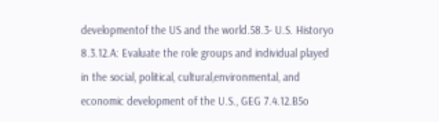developmentof the US and the world.58.3- U.S. Historyo 8.3.12.A: Evaluate the role groups and individual played in the social, political, cultural,environmental, and economic development of the U.S., GEG 7.4.12.B5o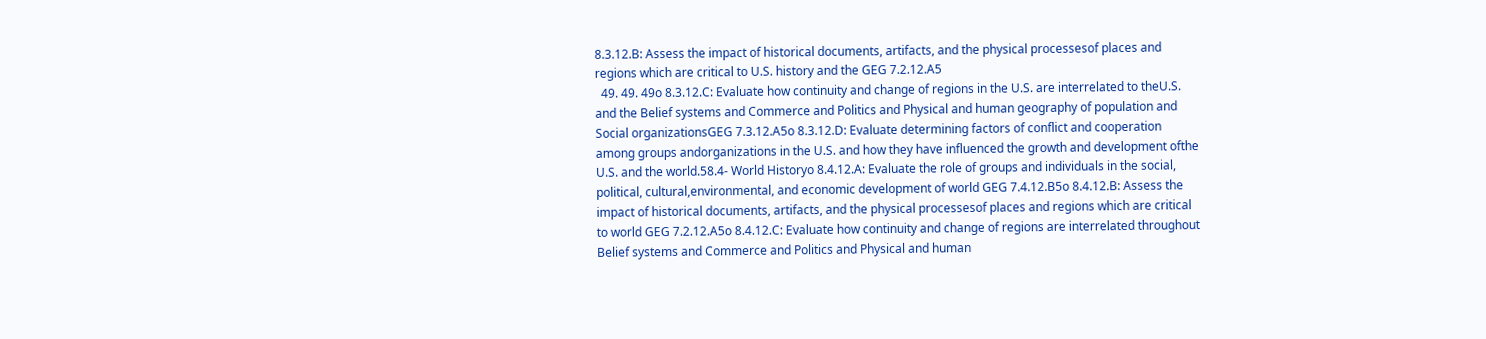8.3.12.B: Assess the impact of historical documents, artifacts, and the physical processesof places and regions which are critical to U.S. history and the GEG 7.2.12.A5
  49. 49. 49o 8.3.12.C: Evaluate how continuity and change of regions in the U.S. are interrelated to theU.S. and the Belief systems and Commerce and Politics and Physical and human geography of population and Social organizationsGEG 7.3.12.A5o 8.3.12.D: Evaluate determining factors of conflict and cooperation among groups andorganizations in the U.S. and how they have influenced the growth and development ofthe U.S. and the world.58.4- World Historyo 8.4.12.A: Evaluate the role of groups and individuals in the social, political, cultural,environmental, and economic development of world GEG 7.4.12.B5o 8.4.12.B: Assess the impact of historical documents, artifacts, and the physical processesof places and regions which are critical to world GEG 7.2.12.A5o 8.4.12.C: Evaluate how continuity and change of regions are interrelated throughout Belief systems and Commerce and Politics and Physical and human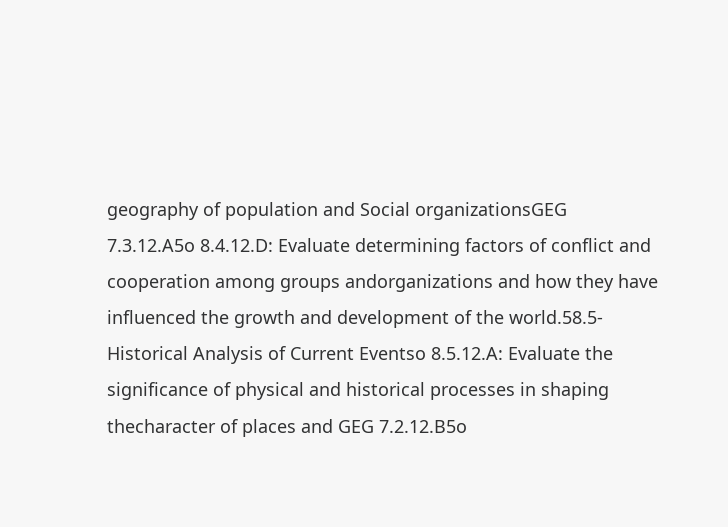geography of population and Social organizationsGEG 7.3.12.A5o 8.4.12.D: Evaluate determining factors of conflict and cooperation among groups andorganizations and how they have influenced the growth and development of the world.58.5- Historical Analysis of Current Eventso 8.5.12.A: Evaluate the significance of physical and historical processes in shaping thecharacter of places and GEG 7.2.12.B5o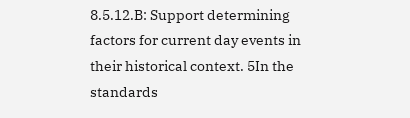8.5.12.B: Support determining factors for current day events in their historical context. 5In the standards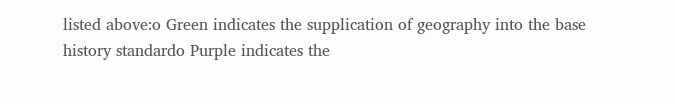listed above:o Green indicates the supplication of geography into the base history standardo Purple indicates the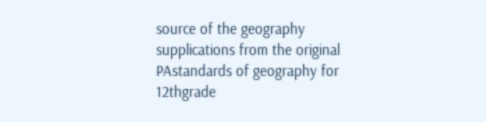source of the geography supplications from the original PAstandards of geography for 12thgrade